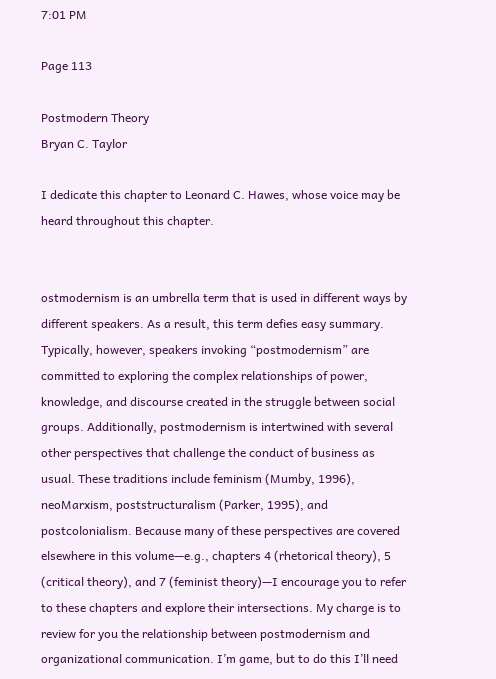7:01 PM

Page 113

Postmodern Theory
Bryan C. Taylor

I dedicate this chapter to Leonard C. Hawes, whose voice may be heard throughout this chapter.


ostmodernism is an umbrella term that is used in different ways by different speakers. As a result, this term defies easy summary. Typically, however, speakers invoking “postmodernism” are committed to exploring the complex relationships of power, knowledge, and discourse created in the struggle between social groups. Additionally, postmodernism is intertwined with several other perspectives that challenge the conduct of business as usual. These traditions include feminism (Mumby, 1996), neoMarxism, poststructuralism (Parker, 1995), and postcolonialism. Because many of these perspectives are covered elsewhere in this volume—e.g., chapters 4 (rhetorical theory), 5 (critical theory), and 7 (feminist theory)—I encourage you to refer to these chapters and explore their intersections. My charge is to review for you the relationship between postmodernism and organizational communication. I’m game, but to do this I’ll need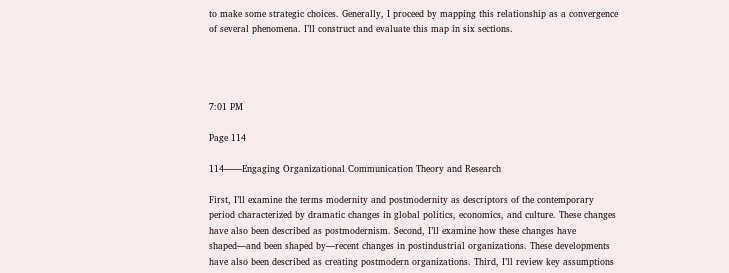to make some strategic choices. Generally, I proceed by mapping this relationship as a convergence of several phenomena. I’ll construct and evaluate this map in six sections.




7:01 PM

Page 114

114——Engaging Organizational Communication Theory and Research

First, I’ll examine the terms modernity and postmodernity as descriptors of the contemporary period characterized by dramatic changes in global politics, economics, and culture. These changes have also been described as postmodernism. Second, I’ll examine how these changes have shaped—and been shaped by—recent changes in postindustrial organizations. These developments have also been described as creating postmodern organizations. Third, I’ll review key assumptions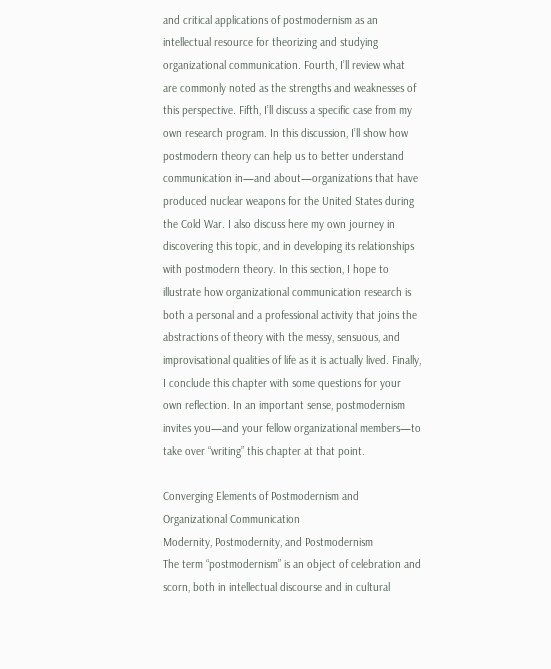and critical applications of postmodernism as an intellectual resource for theorizing and studying organizational communication. Fourth, I’ll review what are commonly noted as the strengths and weaknesses of this perspective. Fifth, I’ll discuss a specific case from my own research program. In this discussion, I’ll show how postmodern theory can help us to better understand communication in—and about—organizations that have produced nuclear weapons for the United States during the Cold War. I also discuss here my own journey in discovering this topic, and in developing its relationships with postmodern theory. In this section, I hope to illustrate how organizational communication research is both a personal and a professional activity that joins the abstractions of theory with the messy, sensuous, and improvisational qualities of life as it is actually lived. Finally, I conclude this chapter with some questions for your own reflection. In an important sense, postmodernism invites you—and your fellow organizational members—to take over “writing” this chapter at that point.

Converging Elements of Postmodernism and Organizational Communication
Modernity, Postmodernity, and Postmodernism
The term “postmodernism” is an object of celebration and scorn, both in intellectual discourse and in cultural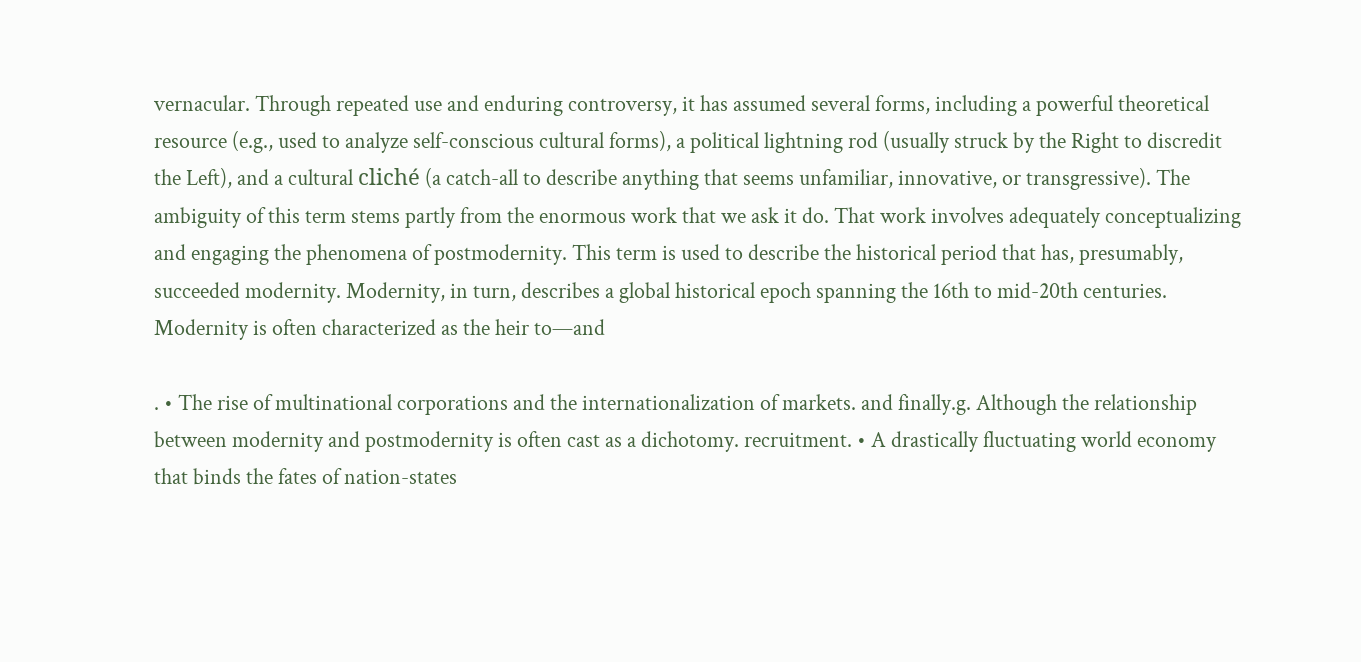vernacular. Through repeated use and enduring controversy, it has assumed several forms, including a powerful theoretical resource (e.g., used to analyze self-conscious cultural forms), a political lightning rod (usually struck by the Right to discredit the Left), and a cultural cliché (a catch-all to describe anything that seems unfamiliar, innovative, or transgressive). The ambiguity of this term stems partly from the enormous work that we ask it do. That work involves adequately conceptualizing and engaging the phenomena of postmodernity. This term is used to describe the historical period that has, presumably, succeeded modernity. Modernity, in turn, describes a global historical epoch spanning the 16th to mid-20th centuries. Modernity is often characterized as the heir to—and

. • The rise of multinational corporations and the internationalization of markets. and finally.g. Although the relationship between modernity and postmodernity is often cast as a dichotomy. recruitment. • A drastically fluctuating world economy that binds the fates of nation-states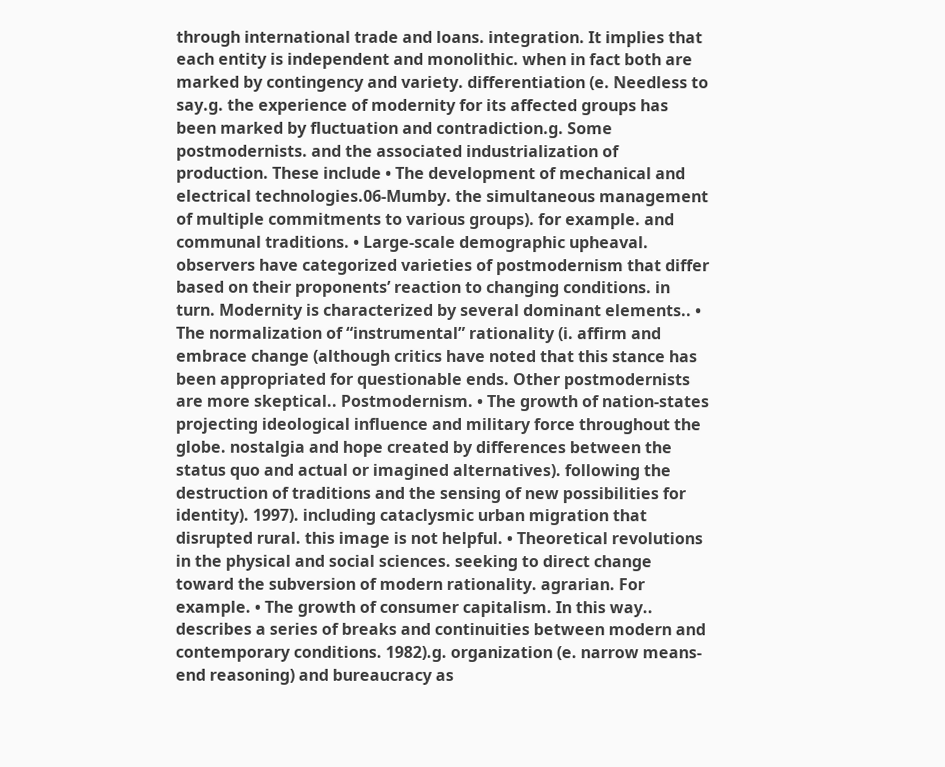through international trade and loans. integration. It implies that each entity is independent and monolithic. when in fact both are marked by contingency and variety. differentiation (e. Needless to say.g. the experience of modernity for its affected groups has been marked by fluctuation and contradiction.g. Some postmodernists. and the associated industrialization of production. These include • The development of mechanical and electrical technologies.06-Mumby. the simultaneous management of multiple commitments to various groups). for example. and communal traditions. • Large-scale demographic upheaval. observers have categorized varieties of postmodernism that differ based on their proponents’ reaction to changing conditions. in turn. Modernity is characterized by several dominant elements.. • The normalization of “instrumental” rationality (i. affirm and embrace change (although critics have noted that this stance has been appropriated for questionable ends. Other postmodernists are more skeptical.. Postmodernism. • The growth of nation-states projecting ideological influence and military force throughout the globe. nostalgia and hope created by differences between the status quo and actual or imagined alternatives). following the destruction of traditions and the sensing of new possibilities for identity). 1997). including cataclysmic urban migration that disrupted rural. this image is not helpful. • Theoretical revolutions in the physical and social sciences. seeking to direct change toward the subversion of modern rationality. agrarian. For example. • The growth of consumer capitalism. In this way.. describes a series of breaks and continuities between modern and contemporary conditions. 1982).g. organization (e. narrow means-end reasoning) and bureaucracy as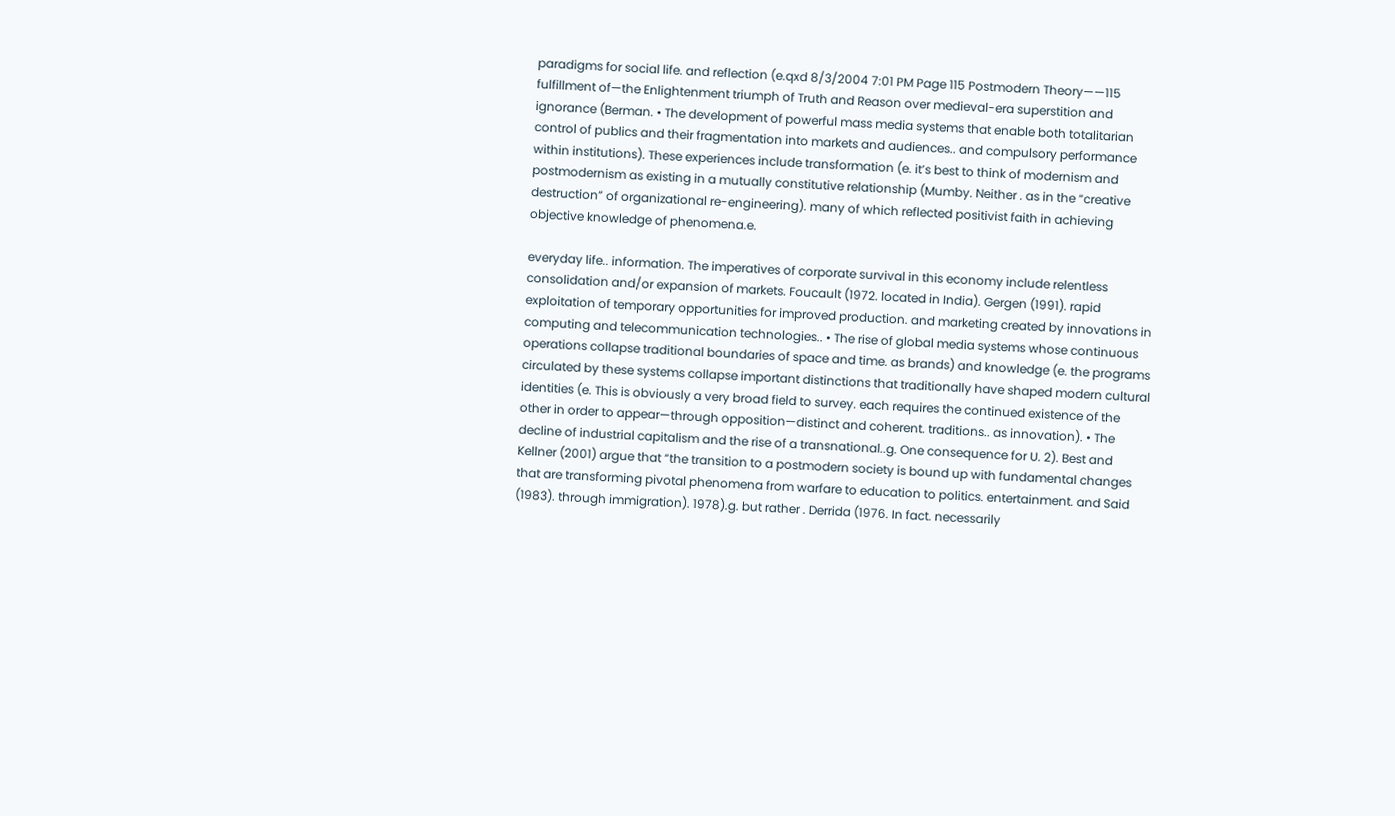paradigms for social life. and reflection (e.qxd 8/3/2004 7:01 PM Page 115 Postmodern Theory——115 fulfillment of—the Enlightenment triumph of Truth and Reason over medieval-era superstition and ignorance (Berman. • The development of powerful mass media systems that enable both totalitarian control of publics and their fragmentation into markets and audiences.. and compulsory performance within institutions). These experiences include transformation (e. it’s best to think of modernism and postmodernism as existing in a mutually constitutive relationship (Mumby. Neither . as in the “creative destruction” of organizational re-engineering). many of which reflected positivist faith in achieving objective knowledge of phenomena.e.

everyday life.. information. The imperatives of corporate survival in this economy include relentless consolidation and/or expansion of markets. Foucault (1972. located in India). Gergen (1991). rapid exploitation of temporary opportunities for improved production. and marketing created by innovations in computing and telecommunication technologies.. • The rise of global media systems whose continuous operations collapse traditional boundaries of space and time. as brands) and knowledge (e. the programs circulated by these systems collapse important distinctions that traditionally have shaped modern cultural identities (e. This is obviously a very broad field to survey. each requires the continued existence of the other in order to appear—through opposition—distinct and coherent. traditions.. as innovation). • The decline of industrial capitalism and the rise of a transnational..g. One consequence for U. 2). Best and Kellner (2001) argue that “the transition to a postmodern society is bound up with fundamental changes that are transforming pivotal phenomena from warfare to education to politics. entertainment. and Said (1983). through immigration). 1978).g. but rather . Derrida (1976. In fact. necessarily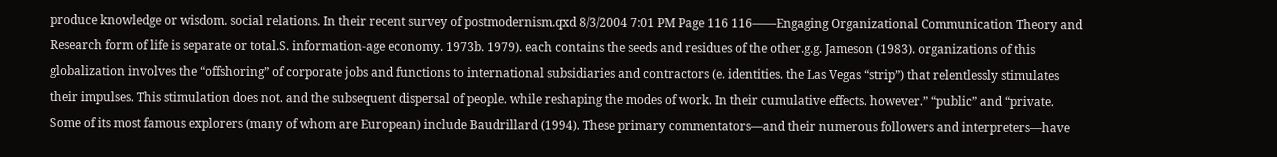produce knowledge or wisdom. social relations. In their recent survey of postmodernism.qxd 8/3/2004 7:01 PM Page 116 116——Engaging Organizational Communication Theory and Research form of life is separate or total.S. information-age economy. 1973b. 1979). each contains the seeds and residues of the other.g.g. Jameson (1983). organizations of this globalization involves the “offshoring” of corporate jobs and functions to international subsidiaries and contractors (e. identities. the Las Vegas “strip”) that relentlessly stimulates their impulses. This stimulation does not. and the subsequent dispersal of people. while reshaping the modes of work. In their cumulative effects. however.” “public” and “private. Some of its most famous explorers (many of whom are European) include Baudrillard (1994). These primary commentators—and their numerous followers and interpreters—have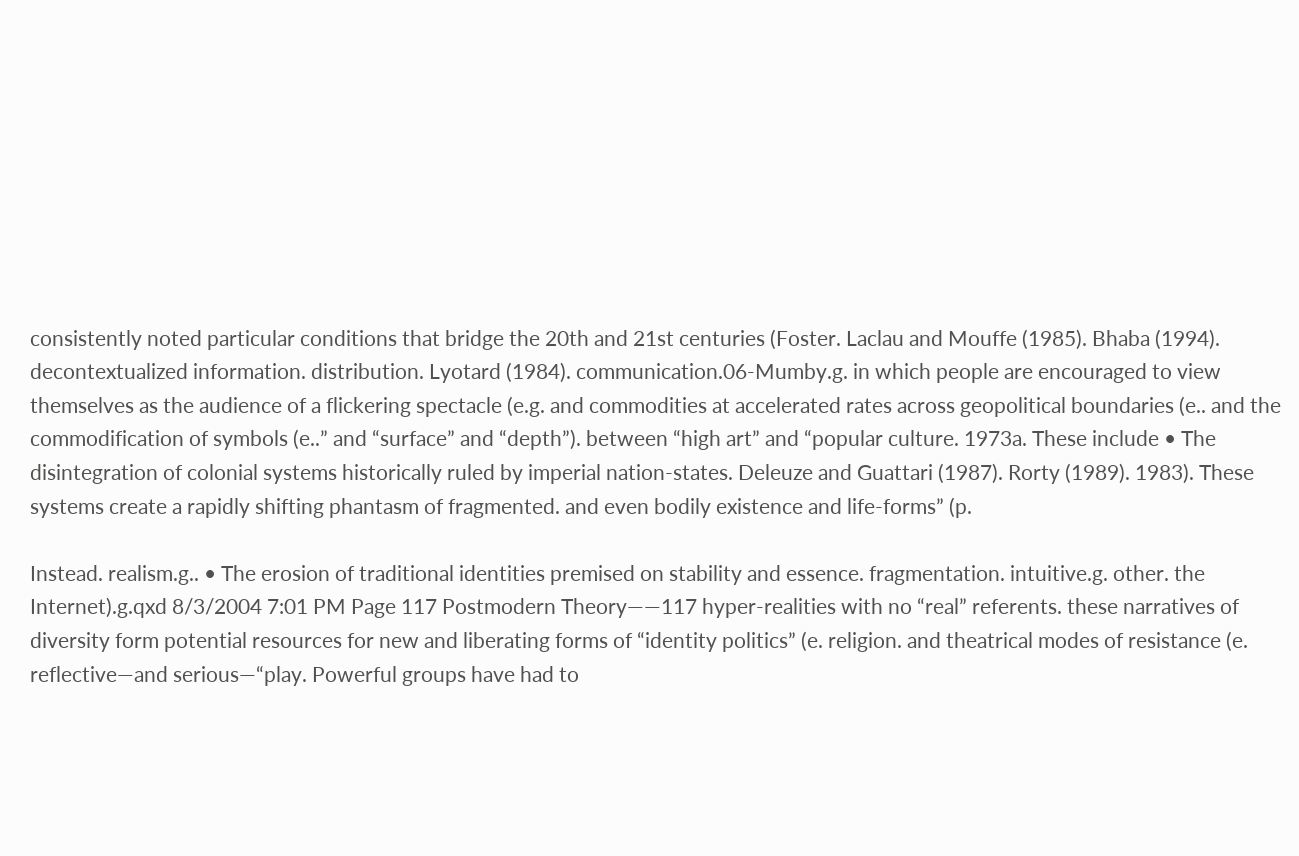consistently noted particular conditions that bridge the 20th and 21st centuries (Foster. Laclau and Mouffe (1985). Bhaba (1994). decontextualized information. distribution. Lyotard (1984). communication.06-Mumby.g. in which people are encouraged to view themselves as the audience of a flickering spectacle (e.g. and commodities at accelerated rates across geopolitical boundaries (e.. and the commodification of symbols (e..” and “surface” and “depth”). between “high art” and “popular culture. 1973a. These include • The disintegration of colonial systems historically ruled by imperial nation-states. Deleuze and Guattari (1987). Rorty (1989). 1983). These systems create a rapidly shifting phantasm of fragmented. and even bodily existence and life-forms” (p.

Instead. realism.g.. • The erosion of traditional identities premised on stability and essence. fragmentation. intuitive.g. other. the Internet).g.qxd 8/3/2004 7:01 PM Page 117 Postmodern Theory——117 hyper-realities with no “real” referents. these narratives of diversity form potential resources for new and liberating forms of “identity politics” (e. religion. and theatrical modes of resistance (e. reflective—and serious—“play. Powerful groups have had to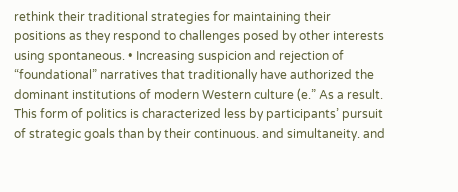rethink their traditional strategies for maintaining their positions as they respond to challenges posed by other interests using spontaneous. • Increasing suspicion and rejection of “foundational” narratives that traditionally have authorized the dominant institutions of modern Western culture (e.” As a result. This form of politics is characterized less by participants’ pursuit of strategic goals than by their continuous. and simultaneity. and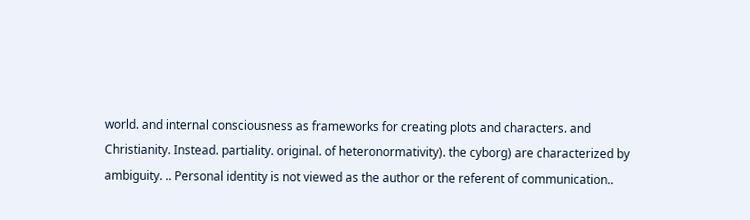world. and internal consciousness as frameworks for creating plots and characters. and Christianity. Instead. partiality. original. of heteronormativity). the cyborg) are characterized by ambiguity. .. Personal identity is not viewed as the author or the referent of communication..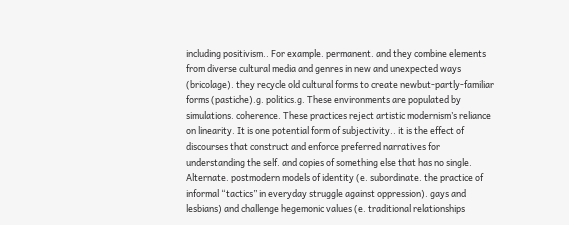including positivism.. For example. permanent. and they combine elements from diverse cultural media and genres in new and unexpected ways (bricolage). they recycle old cultural forms to create newbut-partly-familiar forms (pastiche).g. politics.g. These environments are populated by simulations. coherence. These practices reject artistic modernism’s reliance on linearity. It is one potential form of subjectivity.. it is the effect of discourses that construct and enforce preferred narratives for understanding the self. and copies of something else that has no single. Alternate. postmodern models of identity (e. subordinate. the practice of informal “tactics” in everyday struggle against oppression). gays and lesbians) and challenge hegemonic values (e. traditional relationships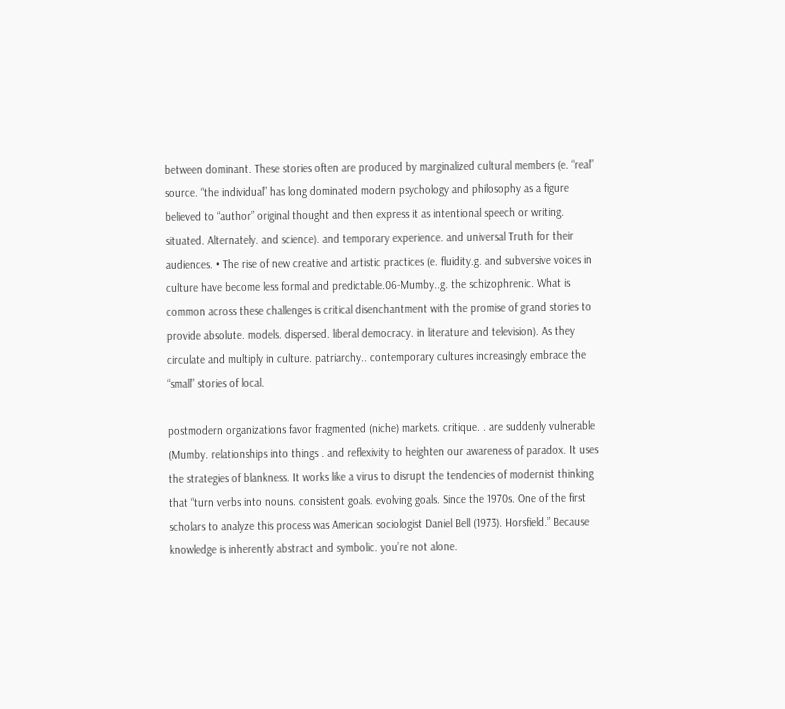between dominant. These stories often are produced by marginalized cultural members (e. “real” source. “the individual” has long dominated modern psychology and philosophy as a figure believed to “author” original thought and then express it as intentional speech or writing. situated. Alternately. and science). and temporary experience. and universal Truth for their audiences. • The rise of new creative and artistic practices (e. fluidity.g. and subversive voices in culture have become less formal and predictable.06-Mumby..g. the schizophrenic. What is common across these challenges is critical disenchantment with the promise of grand stories to provide absolute. models. dispersed. liberal democracy. in literature and television). As they circulate and multiply in culture. patriarchy.. contemporary cultures increasingly embrace the “small” stories of local.

postmodern organizations favor fragmented (niche) markets. critique. . are suddenly vulnerable (Mumby. relationships into things . and reflexivity to heighten our awareness of paradox. It uses the strategies of blankness. It works like a virus to disrupt the tendencies of modernist thinking that “turn verbs into nouns. consistent goals. evolving goals. Since the 1970s. One of the first scholars to analyze this process was American sociologist Daniel Bell (1973). Horsfield.” Because knowledge is inherently abstract and symbolic. you’re not alone.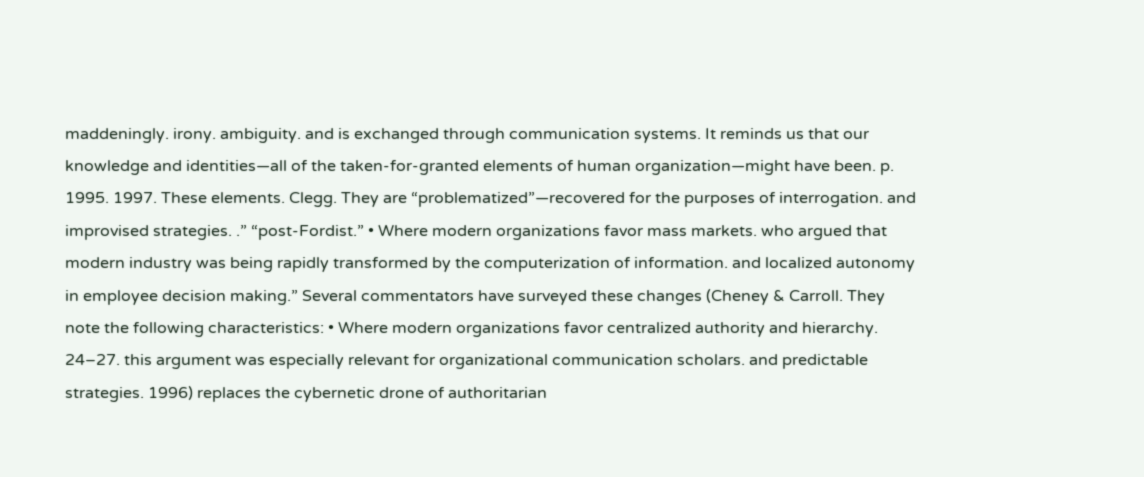maddeningly. irony. ambiguity. and is exchanged through communication systems. It reminds us that our knowledge and identities—all of the taken-for-granted elements of human organization—might have been. p. 1995. 1997. These elements. Clegg. They are “problematized”—recovered for the purposes of interrogation. and improvised strategies. .” “post-Fordist.” • Where modern organizations favor mass markets. who argued that modern industry was being rapidly transformed by the computerization of information. and localized autonomy in employee decision making.” Several commentators have surveyed these changes (Cheney & Carroll. They note the following characteristics: • Where modern organizations favor centralized authority and hierarchy. 24–27. this argument was especially relevant for organizational communication scholars. and predictable strategies. 1996) replaces the cybernetic drone of authoritarian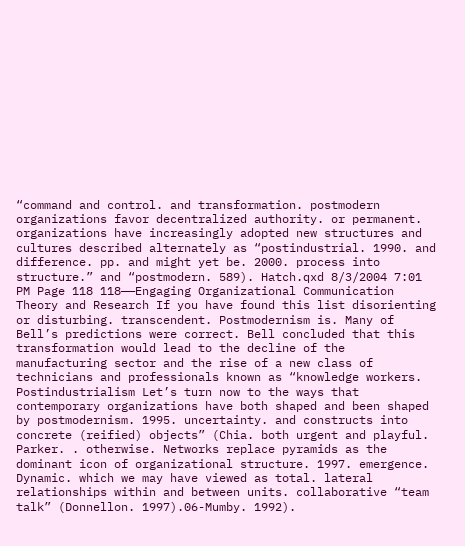“command and control. and transformation. postmodern organizations favor decentralized authority. or permanent. organizations have increasingly adopted new structures and cultures described alternately as “postindustrial. 1990. and difference. pp. and might yet be. 2000. process into structure.” and “postmodern. 589). Hatch.qxd 8/3/2004 7:01 PM Page 118 118——Engaging Organizational Communication Theory and Research If you have found this list disorienting or disturbing. transcendent. Postmodernism is. Many of Bell’s predictions were correct. Bell concluded that this transformation would lead to the decline of the manufacturing sector and the rise of a new class of technicians and professionals known as “knowledge workers. Postindustrialism Let’s turn now to the ways that contemporary organizations have both shaped and been shaped by postmodernism. 1995. uncertainty. and constructs into concrete (reified) objects” (Chia. both urgent and playful. Parker. . otherwise. Networks replace pyramids as the dominant icon of organizational structure. 1997. emergence. Dynamic. which we may have viewed as total. lateral relationships within and between units. collaborative “team talk” (Donnellon. 1997).06-Mumby. 1992).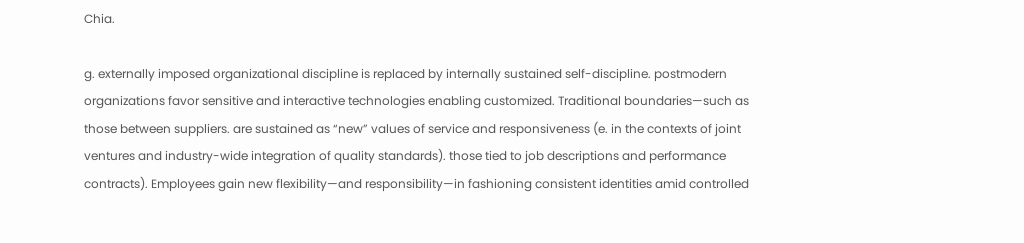Chia.

g. externally imposed organizational discipline is replaced by internally sustained self-discipline. postmodern organizations favor sensitive and interactive technologies enabling customized. Traditional boundaries—such as those between suppliers. are sustained as “new” values of service and responsiveness (e. in the contexts of joint ventures and industry-wide integration of quality standards). those tied to job descriptions and performance contracts). Employees gain new flexibility—and responsibility—in fashioning consistent identities amid controlled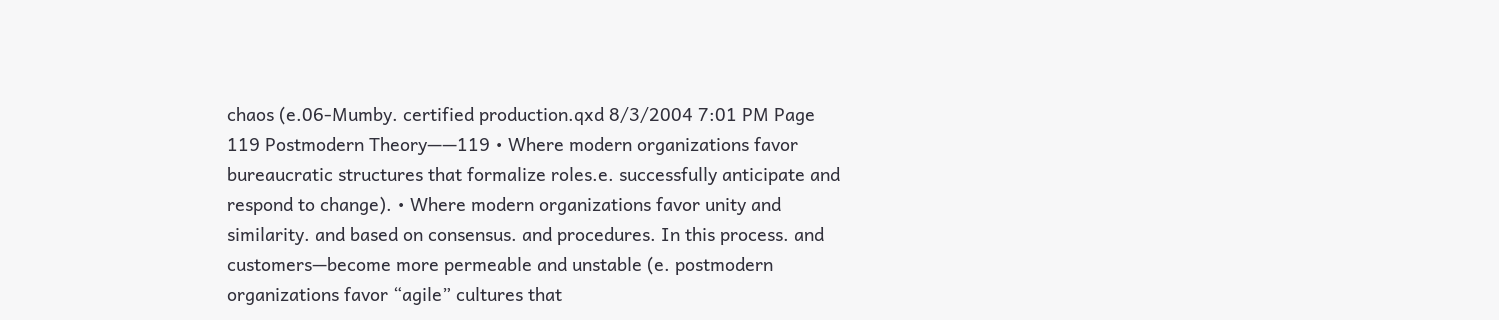chaos (e.06-Mumby. certified production.qxd 8/3/2004 7:01 PM Page 119 Postmodern Theory——119 • Where modern organizations favor bureaucratic structures that formalize roles.e. successfully anticipate and respond to change). • Where modern organizations favor unity and similarity. and based on consensus. and procedures. In this process. and customers—become more permeable and unstable (e. postmodern organizations favor “agile” cultures that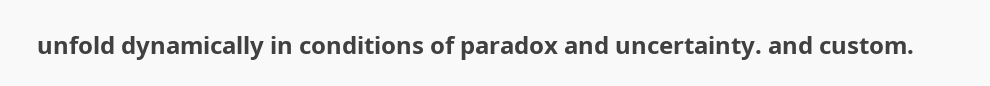unfold dynamically in conditions of paradox and uncertainty. and custom.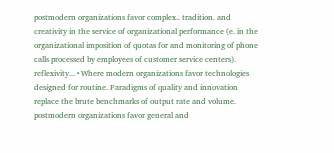postmodern organizations favor complex.. tradition. and creativity in the service of organizational performance (e. in the organizational imposition of quotas for and monitoring of phone calls processed by employees of customer service centers). reflexivity... • Where modern organizations favor technologies designed for routine. Paradigms of quality and innovation replace the brute benchmarks of output rate and volume. postmodern organizations favor general and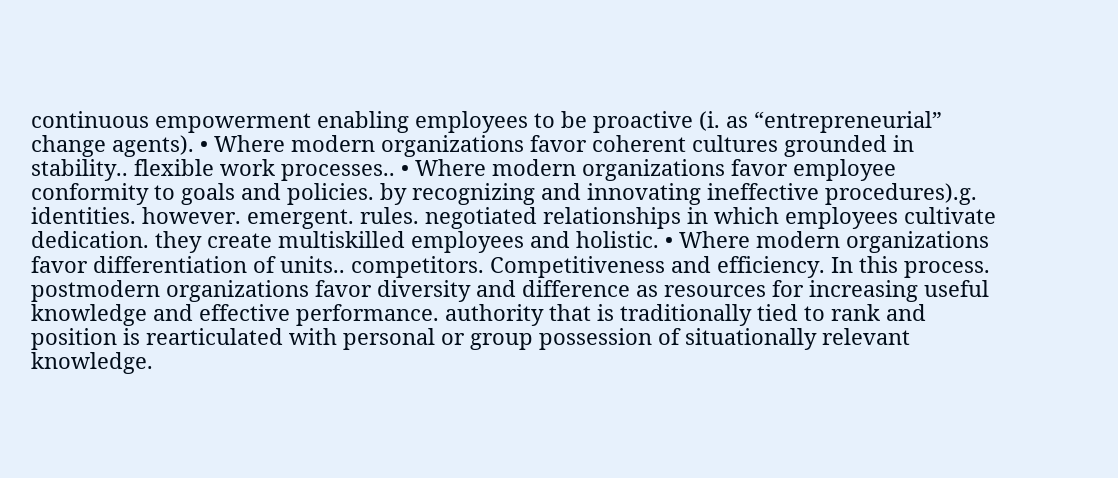continuous empowerment enabling employees to be proactive (i. as “entrepreneurial” change agents). • Where modern organizations favor coherent cultures grounded in stability.. flexible work processes.. • Where modern organizations favor employee conformity to goals and policies. by recognizing and innovating ineffective procedures).g. identities. however. emergent. rules. negotiated relationships in which employees cultivate dedication. they create multiskilled employees and holistic. • Where modern organizations favor differentiation of units.. competitors. Competitiveness and efficiency. In this process. postmodern organizations favor diversity and difference as resources for increasing useful knowledge and effective performance. authority that is traditionally tied to rank and position is rearticulated with personal or group possession of situationally relevant knowledge.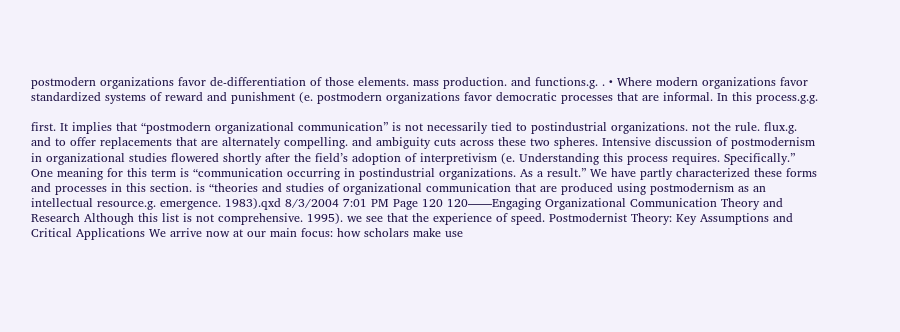postmodern organizations favor de-differentiation of those elements. mass production. and functions.g. . • Where modern organizations favor standardized systems of reward and punishment (e. postmodern organizations favor democratic processes that are informal. In this process.g.g.

first. It implies that “postmodern organizational communication” is not necessarily tied to postindustrial organizations. not the rule. flux.g. and to offer replacements that are alternately compelling. and ambiguity cuts across these two spheres. Intensive discussion of postmodernism in organizational studies flowered shortly after the field’s adoption of interpretivism (e. Understanding this process requires. Specifically.” One meaning for this term is “communication occurring in postindustrial organizations. As a result.” We have partly characterized these forms and processes in this section. is “theories and studies of organizational communication that are produced using postmodernism as an intellectual resource.g. emergence. 1983).qxd 8/3/2004 7:01 PM Page 120 120——Engaging Organizational Communication Theory and Research Although this list is not comprehensive. 1995). we see that the experience of speed. Postmodernist Theory: Key Assumptions and Critical Applications We arrive now at our main focus: how scholars make use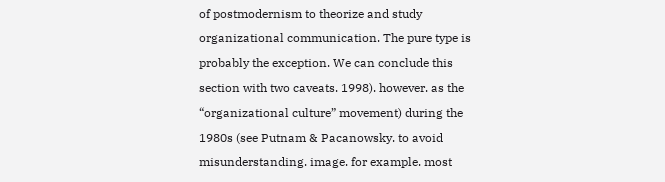of postmodernism to theorize and study organizational communication. The pure type is probably the exception. We can conclude this section with two caveats. 1998). however. as the “organizational culture” movement) during the 1980s (see Putnam & Pacanowsky. to avoid misunderstanding. image. for example. most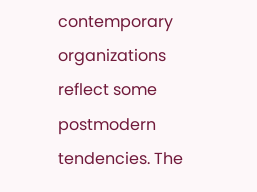contemporary organizations reflect some postmodern tendencies. The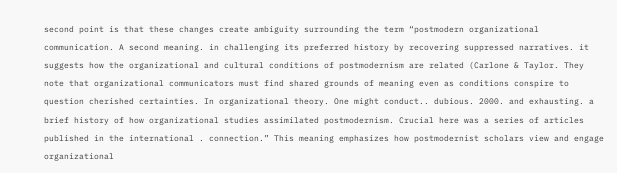second point is that these changes create ambiguity surrounding the term “postmodern organizational communication. A second meaning. in challenging its preferred history by recovering suppressed narratives. it suggests how the organizational and cultural conditions of postmodernism are related (Carlone & Taylor. They note that organizational communicators must find shared grounds of meaning even as conditions conspire to question cherished certainties. In organizational theory. One might conduct.. dubious. 2000. and exhausting. a brief history of how organizational studies assimilated postmodernism. Crucial here was a series of articles published in the international . connection.” This meaning emphasizes how postmodernist scholars view and engage organizational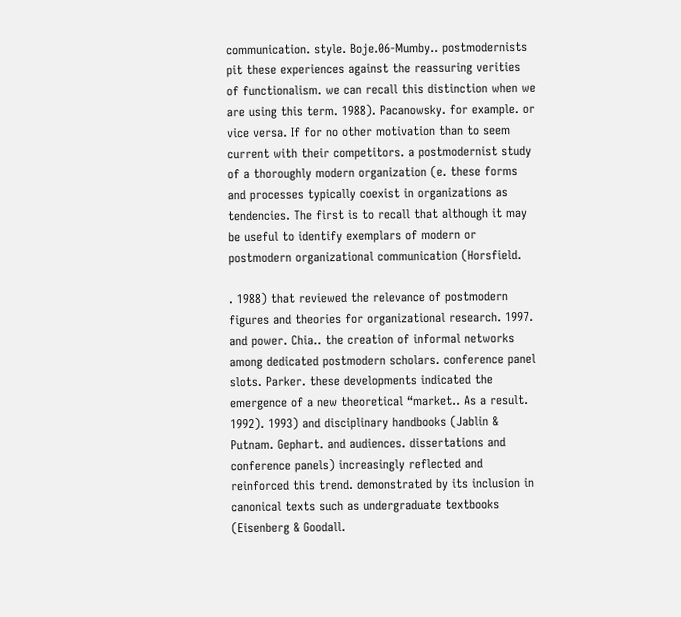communication. style. Boje.06-Mumby.. postmodernists pit these experiences against the reassuring verities of functionalism. we can recall this distinction when we are using this term. 1988). Pacanowsky. for example. or vice versa. If for no other motivation than to seem current with their competitors. a postmodernist study of a thoroughly modern organization (e. these forms and processes typically coexist in organizations as tendencies. The first is to recall that although it may be useful to identify exemplars of modern or postmodern organizational communication (Horsfield.

. 1988) that reviewed the relevance of postmodern figures and theories for organizational research. 1997. and power. Chia.. the creation of informal networks among dedicated postmodern scholars. conference panel slots. Parker. these developments indicated the emergence of a new theoretical “market.. As a result. 1992). 1993) and disciplinary handbooks (Jablin & Putnam. Gephart. and audiences. dissertations and conference panels) increasingly reflected and reinforced this trend. demonstrated by its inclusion in canonical texts such as undergraduate textbooks (Eisenberg & Goodall.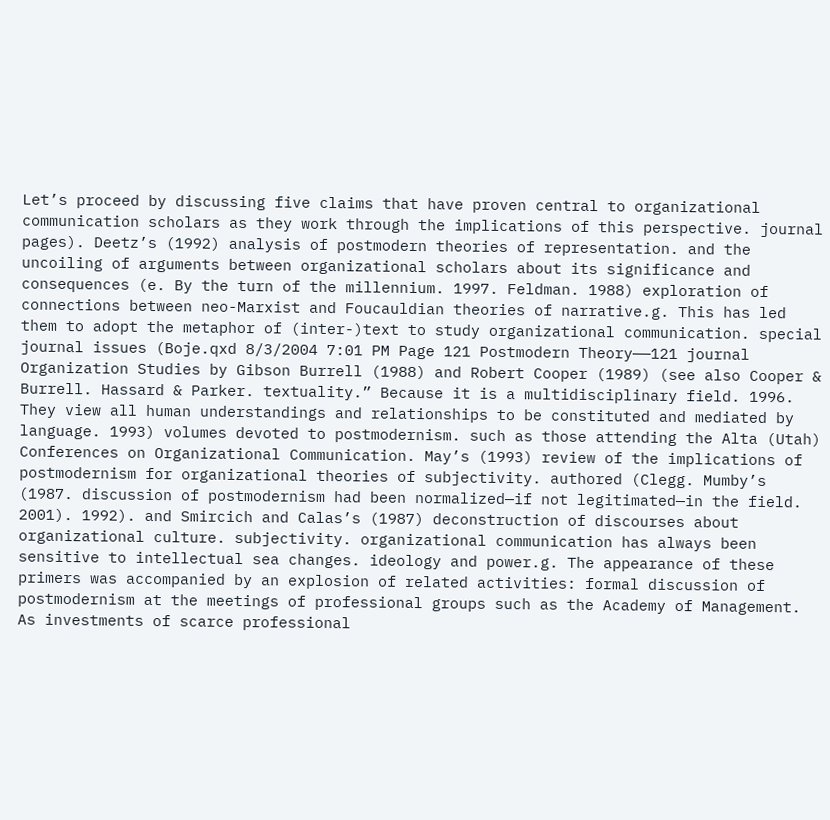Let’s proceed by discussing five claims that have proven central to organizational communication scholars as they work through the implications of this perspective. journal pages). Deetz’s (1992) analysis of postmodern theories of representation. and the uncoiling of arguments between organizational scholars about its significance and consequences (e. By the turn of the millennium. 1997. Feldman. 1988) exploration of connections between neo-Marxist and Foucauldian theories of narrative.g. This has led them to adopt the metaphor of (inter-)text to study organizational communication. special journal issues (Boje.qxd 8/3/2004 7:01 PM Page 121 Postmodern Theory——121 journal Organization Studies by Gibson Burrell (1988) and Robert Cooper (1989) (see also Cooper & Burrell. Hassard & Parker. textuality.” Because it is a multidisciplinary field. 1996. They view all human understandings and relationships to be constituted and mediated by language. 1993) volumes devoted to postmodernism. such as those attending the Alta (Utah) Conferences on Organizational Communication. May’s (1993) review of the implications of postmodernism for organizational theories of subjectivity. authored (Clegg. Mumby’s (1987. discussion of postmodernism had been normalized—if not legitimated—in the field. 2001). 1992). and Smircich and Calas’s (1987) deconstruction of discourses about organizational culture. subjectivity. organizational communication has always been sensitive to intellectual sea changes. ideology and power.g. The appearance of these primers was accompanied by an explosion of related activities: formal discussion of postmodernism at the meetings of professional groups such as the Academy of Management. As investments of scarce professional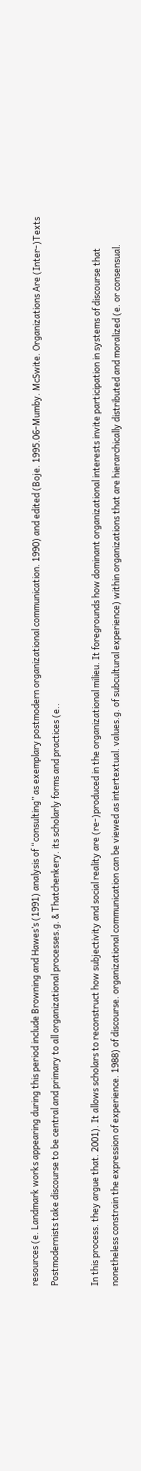resources (e. Landmark works appearing during this period include Browning and Hawes’s (1991) analysis of “consulting” as exemplary postmodern organizational communication. 1990) and edited (Boje. 1995.06-Mumby. McSwite. Organizations Are (Inter-)Texts Postmodernists take discourse to be central and primary to all organizational processes.g. & Thatchenkery. its scholarly forms and practices (e..

In this process. they argue that. 2001). It allows scholars to reconstruct how subjectivity and social reality are (re-)produced in the organizational milieu. It foregrounds how dominant organizational interests invite participation in systems of discourse that nonetheless constrain the expression of experience. 1988) of discourse. organizational communication can be viewed as intertextual. values.g. of subcultural experience) within organizations that are hierarchically distributed and moralized (e. or consensual.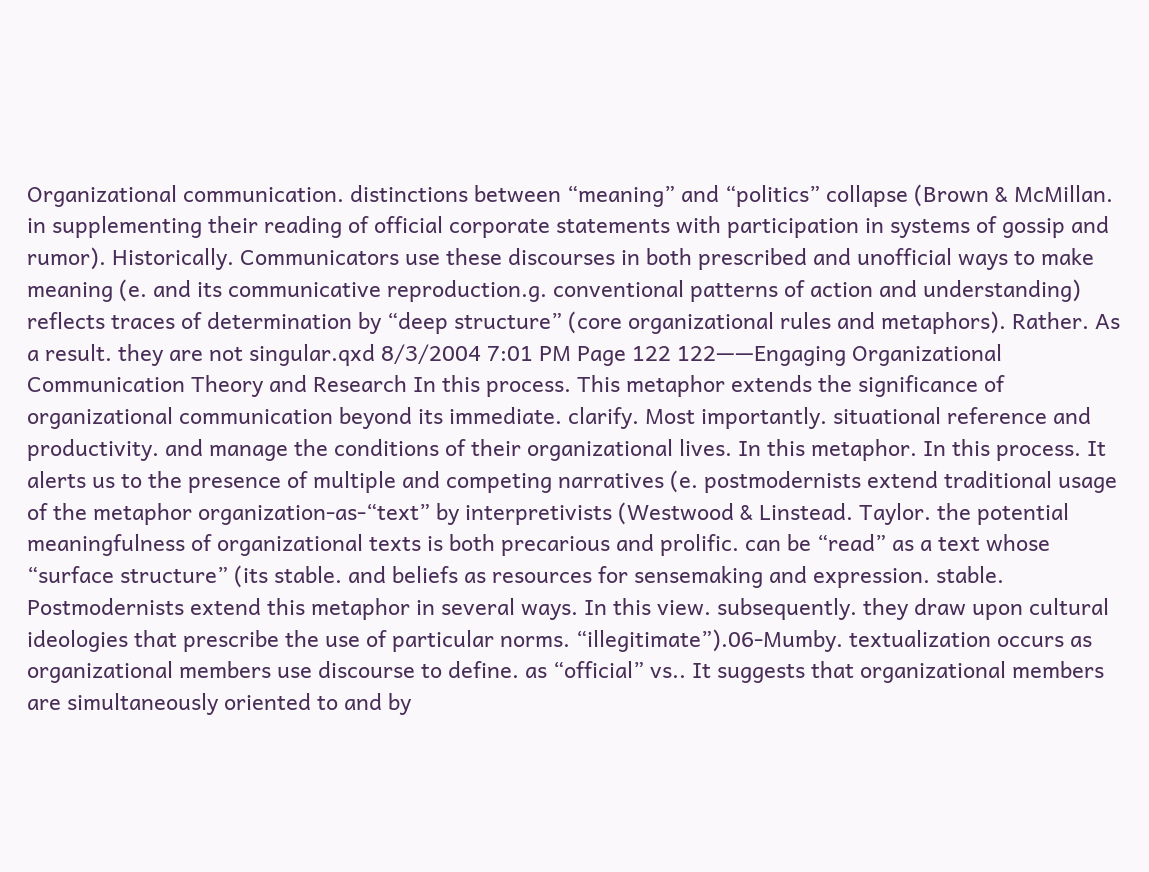Organizational communication. distinctions between “meaning” and “politics” collapse (Brown & McMillan. in supplementing their reading of official corporate statements with participation in systems of gossip and rumor). Historically. Communicators use these discourses in both prescribed and unofficial ways to make meaning (e. and its communicative reproduction.g. conventional patterns of action and understanding) reflects traces of determination by “deep structure” (core organizational rules and metaphors). Rather. As a result. they are not singular.qxd 8/3/2004 7:01 PM Page 122 122——Engaging Organizational Communication Theory and Research In this process. This metaphor extends the significance of organizational communication beyond its immediate. clarify. Most importantly. situational reference and productivity. and manage the conditions of their organizational lives. In this metaphor. In this process. It alerts us to the presence of multiple and competing narratives (e. postmodernists extend traditional usage of the metaphor organization-as-“text” by interpretivists (Westwood & Linstead. Taylor. the potential meaningfulness of organizational texts is both precarious and prolific. can be “read” as a text whose “surface structure” (its stable. and beliefs as resources for sensemaking and expression. stable. Postmodernists extend this metaphor in several ways. In this view. subsequently. they draw upon cultural ideologies that prescribe the use of particular norms. “illegitimate”).06-Mumby. textualization occurs as organizational members use discourse to define. as “official” vs.. It suggests that organizational members are simultaneously oriented to and by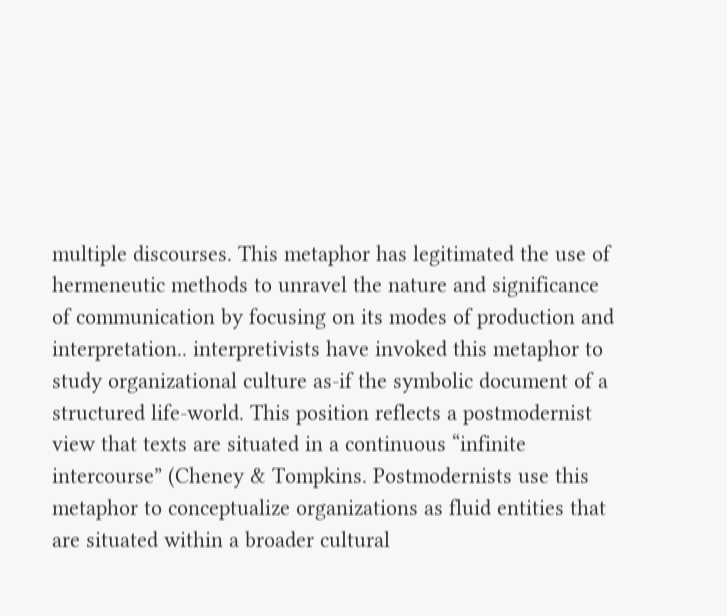multiple discourses. This metaphor has legitimated the use of hermeneutic methods to unravel the nature and significance of communication by focusing on its modes of production and interpretation.. interpretivists have invoked this metaphor to study organizational culture as-if the symbolic document of a structured life-world. This position reflects a postmodernist view that texts are situated in a continuous “infinite intercourse” (Cheney & Tompkins. Postmodernists use this metaphor to conceptualize organizations as fluid entities that are situated within a broader cultural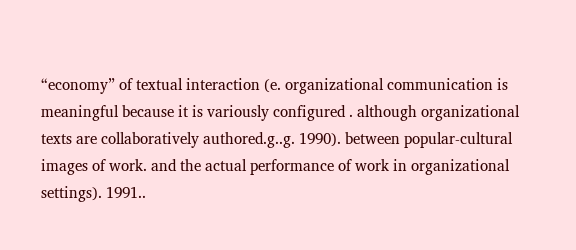“economy” of textual interaction (e. organizational communication is meaningful because it is variously configured . although organizational texts are collaboratively authored.g..g. 1990). between popular-cultural images of work. and the actual performance of work in organizational settings). 1991..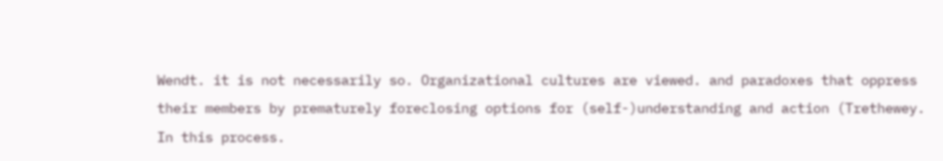Wendt. it is not necessarily so. Organizational cultures are viewed. and paradoxes that oppress their members by prematurely foreclosing options for (self-)understanding and action (Trethewey. In this process.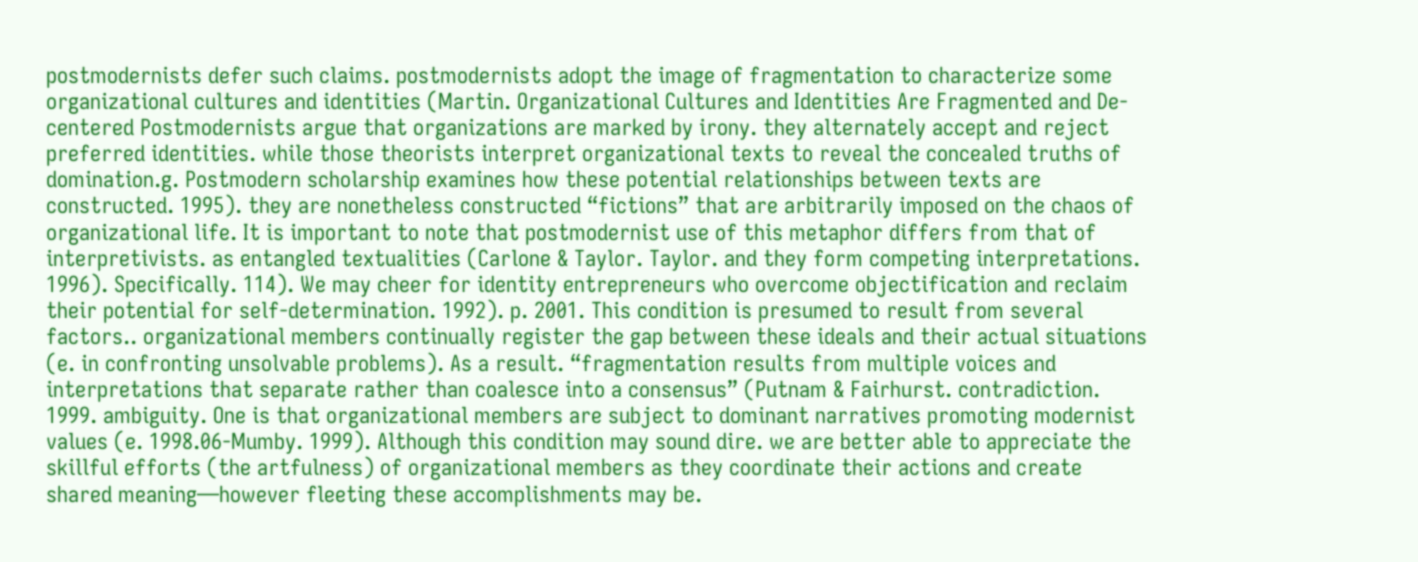postmodernists defer such claims. postmodernists adopt the image of fragmentation to characterize some organizational cultures and identities (Martin. Organizational Cultures and Identities Are Fragmented and De-centered Postmodernists argue that organizations are marked by irony. they alternately accept and reject preferred identities. while those theorists interpret organizational texts to reveal the concealed truths of domination.g. Postmodern scholarship examines how these potential relationships between texts are constructed. 1995). they are nonetheless constructed “fictions” that are arbitrarily imposed on the chaos of organizational life. It is important to note that postmodernist use of this metaphor differs from that of interpretivists. as entangled textualities (Carlone & Taylor. Taylor. and they form competing interpretations. 1996). Specifically. 114). We may cheer for identity entrepreneurs who overcome objectification and reclaim their potential for self-determination. 1992). p. 2001. This condition is presumed to result from several factors.. organizational members continually register the gap between these ideals and their actual situations (e. in confronting unsolvable problems). As a result. “fragmentation results from multiple voices and interpretations that separate rather than coalesce into a consensus” (Putnam & Fairhurst. contradiction. 1999. ambiguity. One is that organizational members are subject to dominant narratives promoting modernist values (e. 1998.06-Mumby. 1999). Although this condition may sound dire. we are better able to appreciate the skillful efforts (the artfulness) of organizational members as they coordinate their actions and create shared meaning—however fleeting these accomplishments may be.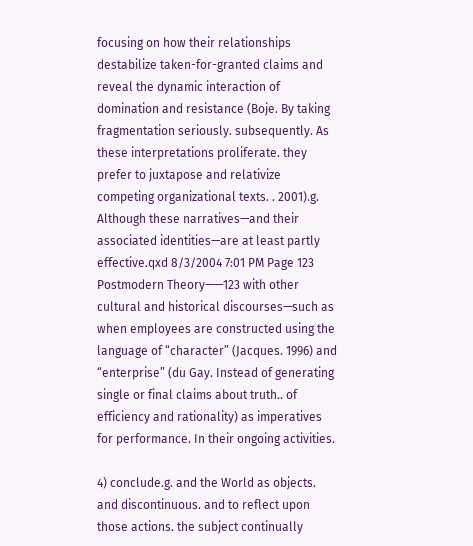focusing on how their relationships destabilize taken-for-granted claims and reveal the dynamic interaction of domination and resistance (Boje. By taking fragmentation seriously. subsequently. As these interpretations proliferate. they prefer to juxtapose and relativize competing organizational texts. . 2001).g. Although these narratives—and their associated identities—are at least partly effective.qxd 8/3/2004 7:01 PM Page 123 Postmodern Theory——123 with other cultural and historical discourses—such as when employees are constructed using the language of “character” (Jacques. 1996) and “enterprise” (du Gay. Instead of generating single or final claims about truth.. of efficiency and rationality) as imperatives for performance. In their ongoing activities.

4) conclude.g. and the World as objects. and discontinuous. and to reflect upon those actions. the subject continually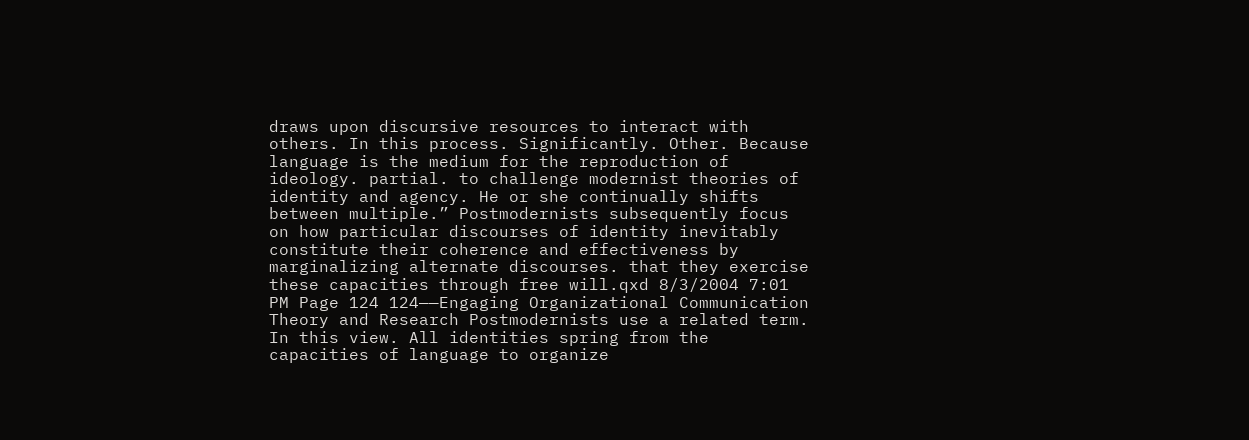draws upon discursive resources to interact with others. In this process. Significantly. Other. Because language is the medium for the reproduction of ideology. partial. to challenge modernist theories of identity and agency. He or she continually shifts between multiple.” Postmodernists subsequently focus on how particular discourses of identity inevitably constitute their coherence and effectiveness by marginalizing alternate discourses. that they exercise these capacities through free will.qxd 8/3/2004 7:01 PM Page 124 124——Engaging Organizational Communication Theory and Research Postmodernists use a related term. In this view. All identities spring from the capacities of language to organize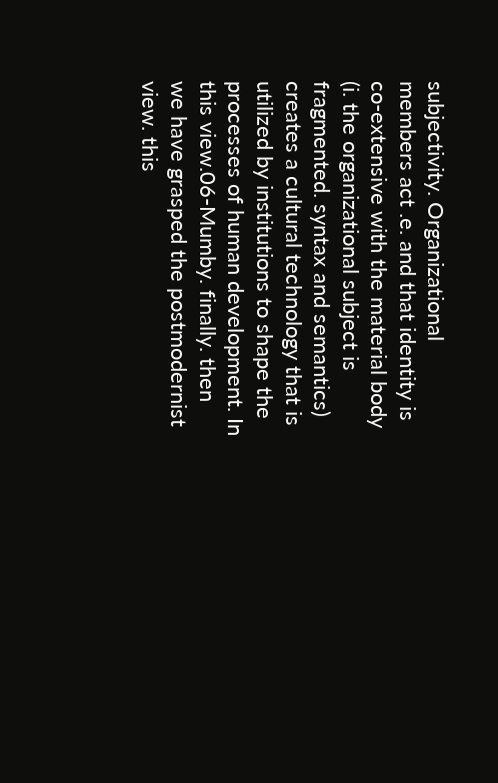subjectivity. Organizational members act .e. and that identity is co-extensive with the material body (i. the organizational subject is fragmented. syntax and semantics) creates a cultural technology that is utilized by institutions to shape the processes of human development. In this view.06-Mumby. finally. then we have grasped the postmodernist view. this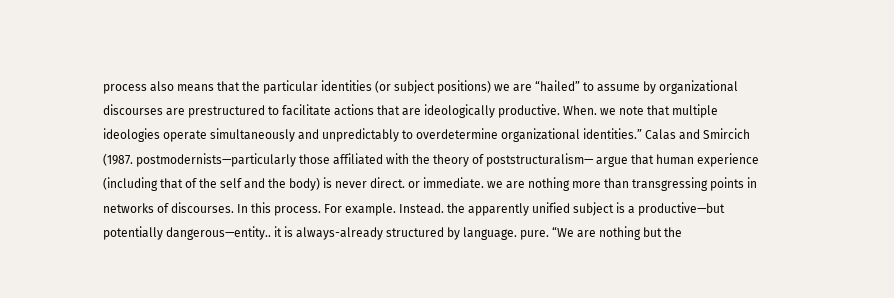process also means that the particular identities (or subject positions) we are “hailed” to assume by organizational discourses are prestructured to facilitate actions that are ideologically productive. When. we note that multiple ideologies operate simultaneously and unpredictably to overdetermine organizational identities.” Calas and Smircich (1987. postmodernists—particularly those affiliated with the theory of poststructuralism— argue that human experience (including that of the self and the body) is never direct. or immediate. we are nothing more than transgressing points in networks of discourses. In this process. For example. Instead. the apparently unified subject is a productive—but potentially dangerous—entity.. it is always-already structured by language. pure. “We are nothing but the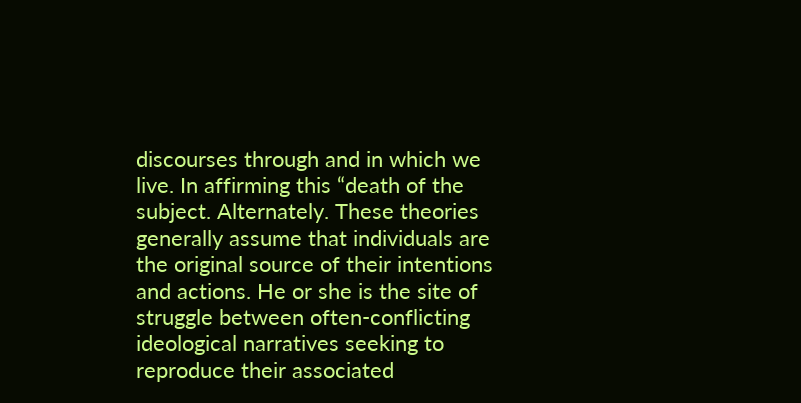discourses through and in which we live. In affirming this “death of the subject. Alternately. These theories generally assume that individuals are the original source of their intentions and actions. He or she is the site of struggle between often-conflicting ideological narratives seeking to reproduce their associated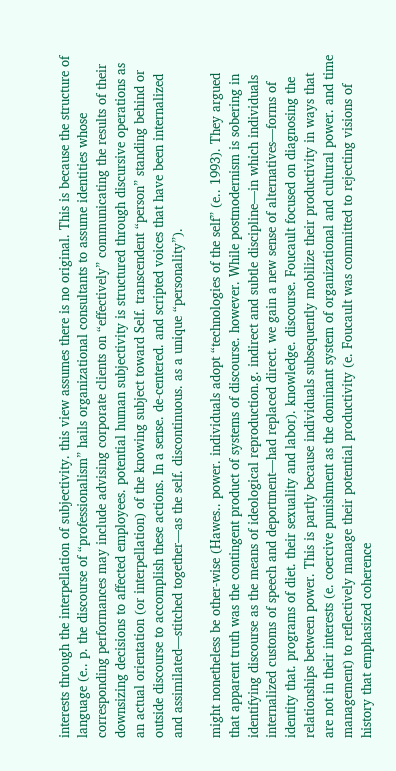interests through the interpellation of subjectivity. this view assumes there is no original. This is because the structure of language (e.. p. the discourse of “professionalism” hails organizational consultants to assume identities whose corresponding performances may include advising corporate clients on “effectively” communicating the results of their downsizing decisions to affected employees. potential human subjectivity is structured through discursive operations as an actual orientation (or interpellation) of the knowing subject toward Self. transcendent “person” standing behind or outside discourse to accomplish these actions. In a sense. de-centered. and scripted voices that have been internalized and assimilated—stitched together—as the self. discontinuous. as a unique “personality”).

might nonetheless be other-wise (Hawes.. power. individuals adopt “technologies of the self” (e.. 1993). They argued that apparent truth was the contingent product of systems of discourse. however. While postmodernism is sobering in identifying discourse as the means of ideological reproduction.g. indirect and subtle discipline—in which individuals internalized customs of speech and deportment—had replaced direct. we gain a new sense of alternatives—forms of identity that. programs of diet. their sexuality and labor). knowledge. discourse. Foucault focused on diagnosing the relationships between power. This is partly because individuals subsequently mobilize their productivity in ways that are not in their interests (e. coercive punishment as the dominant system of organizational and cultural power. and time management) to reflectively manage their potential productivity (e. Foucault was committed to rejecting visions of history that emphasized coherence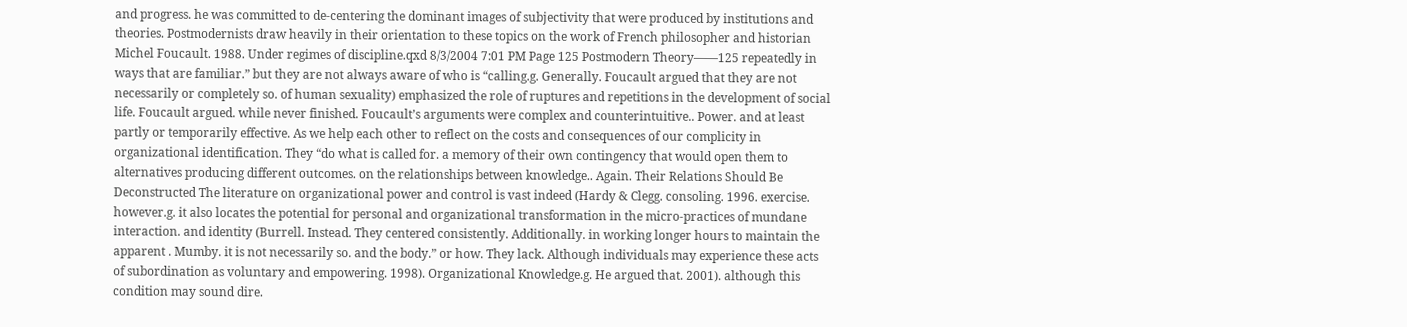and progress. he was committed to de-centering the dominant images of subjectivity that were produced by institutions and theories. Postmodernists draw heavily in their orientation to these topics on the work of French philosopher and historian Michel Foucault. 1988. Under regimes of discipline.qxd 8/3/2004 7:01 PM Page 125 Postmodern Theory——125 repeatedly in ways that are familiar.” but they are not always aware of who is “calling.g. Generally. Foucault argued that they are not necessarily or completely so. of human sexuality) emphasized the role of ruptures and repetitions in the development of social life. Foucault argued. while never finished. Foucault’s arguments were complex and counterintuitive.. Power. and at least partly or temporarily effective. As we help each other to reflect on the costs and consequences of our complicity in organizational identification. They “do what is called for. a memory of their own contingency that would open them to alternatives producing different outcomes. on the relationships between knowledge.. Again. Their Relations Should Be Deconstructed The literature on organizational power and control is vast indeed (Hardy & Clegg. consoling. 1996. exercise. however.g. it also locates the potential for personal and organizational transformation in the micro-practices of mundane interaction. and identity (Burrell. Instead. They centered consistently. Additionally. in working longer hours to maintain the apparent . Mumby. it is not necessarily so. and the body.” or how. They lack. Although individuals may experience these acts of subordination as voluntary and empowering. 1998). Organizational Knowledge.g. He argued that. 2001). although this condition may sound dire.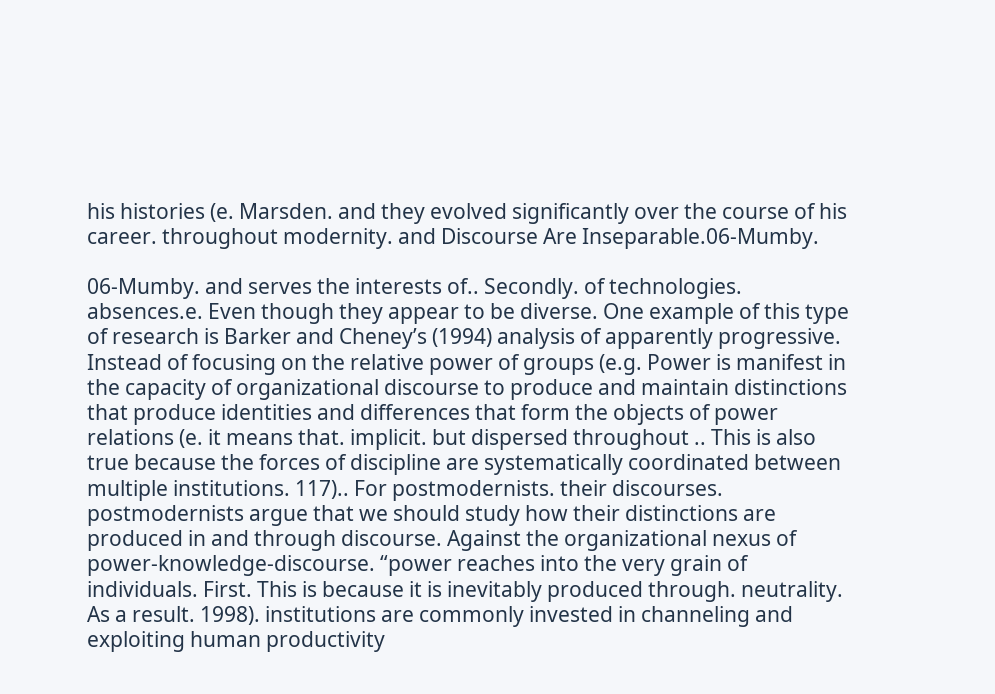his histories (e. Marsden. and they evolved significantly over the course of his career. throughout modernity. and Discourse Are Inseparable.06-Mumby.

06-Mumby. and serves the interests of.. Secondly. of technologies. absences.e. Even though they appear to be diverse. One example of this type of research is Barker and Cheney’s (1994) analysis of apparently progressive. Instead of focusing on the relative power of groups (e.g. Power is manifest in the capacity of organizational discourse to produce and maintain distinctions that produce identities and differences that form the objects of power relations (e. it means that. implicit. but dispersed throughout .. This is also true because the forces of discipline are systematically coordinated between multiple institutions. 117).. For postmodernists. their discourses. postmodernists argue that we should study how their distinctions are produced in and through discourse. Against the organizational nexus of power-knowledge-discourse. “power reaches into the very grain of individuals. First. This is because it is inevitably produced through. neutrality. As a result. 1998). institutions are commonly invested in channeling and exploiting human productivity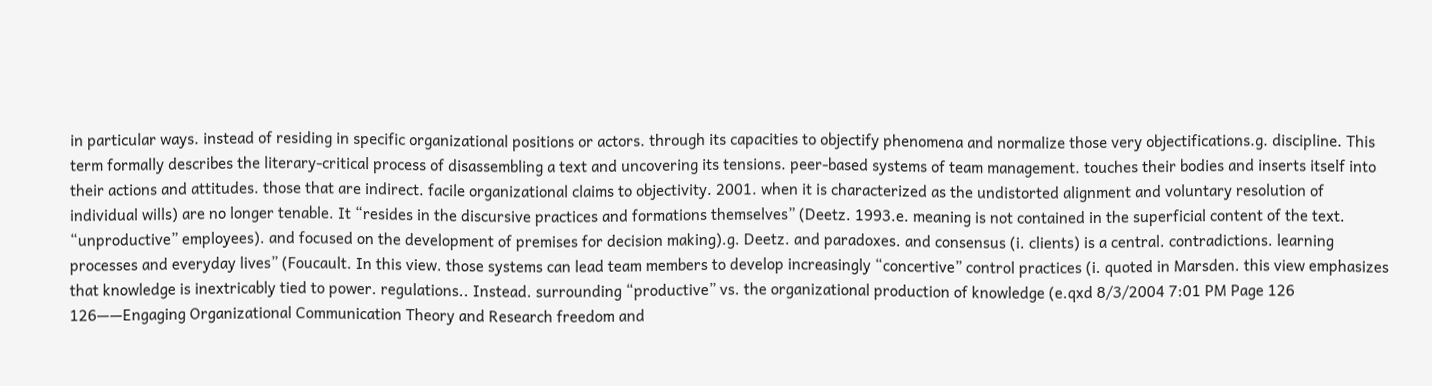in particular ways. instead of residing in specific organizational positions or actors. through its capacities to objectify phenomena and normalize those very objectifications.g. discipline. This term formally describes the literary-critical process of disassembling a text and uncovering its tensions. peer-based systems of team management. touches their bodies and inserts itself into their actions and attitudes. those that are indirect. facile organizational claims to objectivity. 2001. when it is characterized as the undistorted alignment and voluntary resolution of individual wills) are no longer tenable. It “resides in the discursive practices and formations themselves” (Deetz. 1993.e. meaning is not contained in the superficial content of the text. “unproductive” employees). and focused on the development of premises for decision making).g. Deetz. and paradoxes. and consensus (i. clients) is a central. contradictions. learning processes and everyday lives” (Foucault. In this view. those systems can lead team members to develop increasingly “concertive” control practices (i. quoted in Marsden. this view emphasizes that knowledge is inextricably tied to power. regulations.. Instead. surrounding “productive” vs. the organizational production of knowledge (e.qxd 8/3/2004 7:01 PM Page 126 126——Engaging Organizational Communication Theory and Research freedom and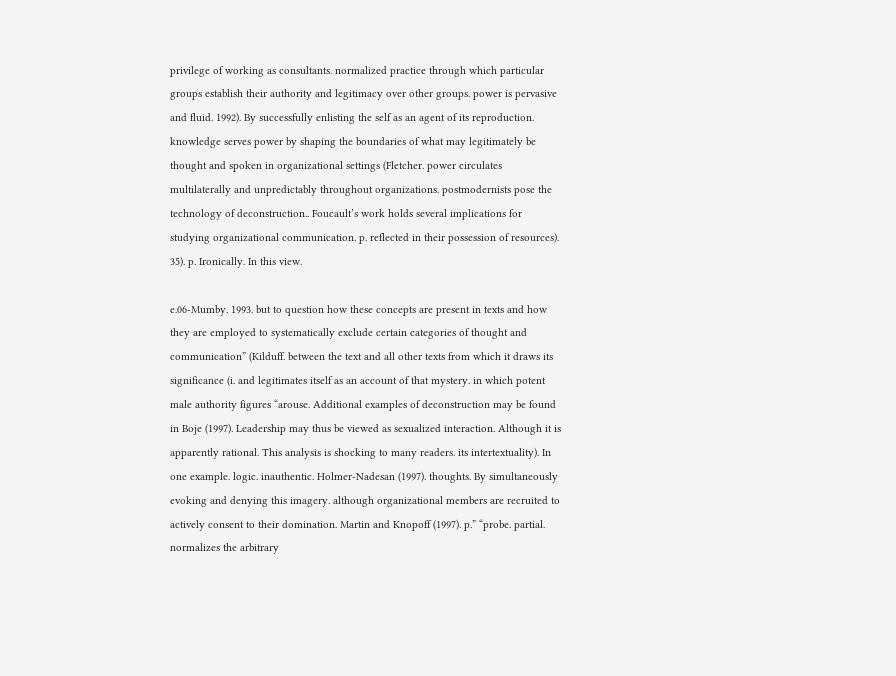privilege of working as consultants. normalized practice through which particular groups establish their authority and legitimacy over other groups. power is pervasive and fluid. 1992). By successfully enlisting the self as an agent of its reproduction. knowledge serves power by shaping the boundaries of what may legitimately be thought and spoken in organizational settings (Fletcher. power circulates multilaterally and unpredictably throughout organizations. postmodernists pose the technology of deconstruction.. Foucault’s work holds several implications for studying organizational communication. p. reflected in their possession of resources). 35). p. Ironically. In this view.

e.06-Mumby. 1993. but to question how these concepts are present in texts and how they are employed to systematically exclude certain categories of thought and communication” (Kilduff. between the text and all other texts from which it draws its significance (i. and legitimates itself as an account of that mystery. in which potent male authority figures “arouse. Additional examples of deconstruction may be found in Boje (1997). Leadership may thus be viewed as sexualized interaction. Although it is apparently rational. This analysis is shocking to many readers. its intertextuality). In one example. logic. inauthentic. Holmer-Nadesan (1997). thoughts. By simultaneously evoking and denying this imagery. although organizational members are recruited to actively consent to their domination. Martin and Knopoff (1997). p.” “probe. partial. normalizes the arbitrary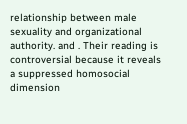relationship between male sexuality and organizational authority. and . Their reading is controversial because it reveals a suppressed homosocial dimension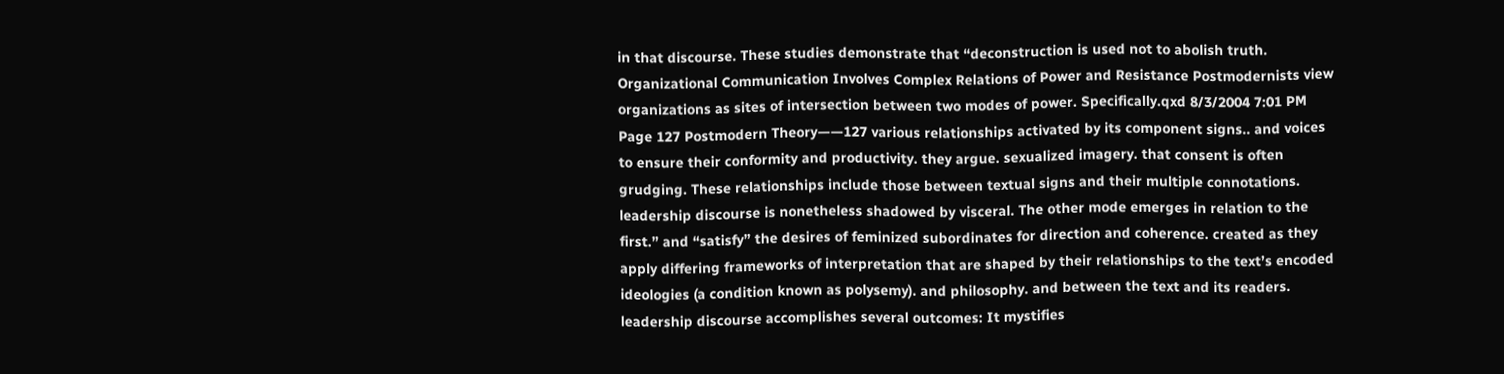in that discourse. These studies demonstrate that “deconstruction is used not to abolish truth. Organizational Communication Involves Complex Relations of Power and Resistance Postmodernists view organizations as sites of intersection between two modes of power. Specifically.qxd 8/3/2004 7:01 PM Page 127 Postmodern Theory——127 various relationships activated by its component signs.. and voices to ensure their conformity and productivity. they argue. sexualized imagery. that consent is often grudging. These relationships include those between textual signs and their multiple connotations. leadership discourse is nonetheless shadowed by visceral. The other mode emerges in relation to the first.” and “satisfy” the desires of feminized subordinates for direction and coherence. created as they apply differing frameworks of interpretation that are shaped by their relationships to the text’s encoded ideologies (a condition known as polysemy). and philosophy. and between the text and its readers. leadership discourse accomplishes several outcomes: It mystifies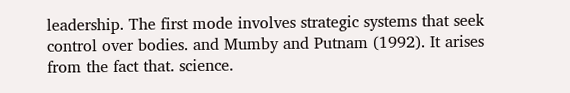leadership. The first mode involves strategic systems that seek control over bodies. and Mumby and Putnam (1992). It arises from the fact that. science.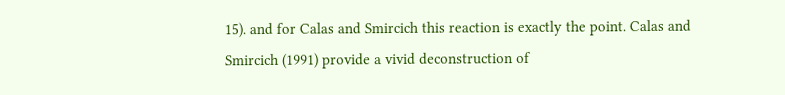15). and for Calas and Smircich this reaction is exactly the point. Calas and Smircich (1991) provide a vivid deconstruction of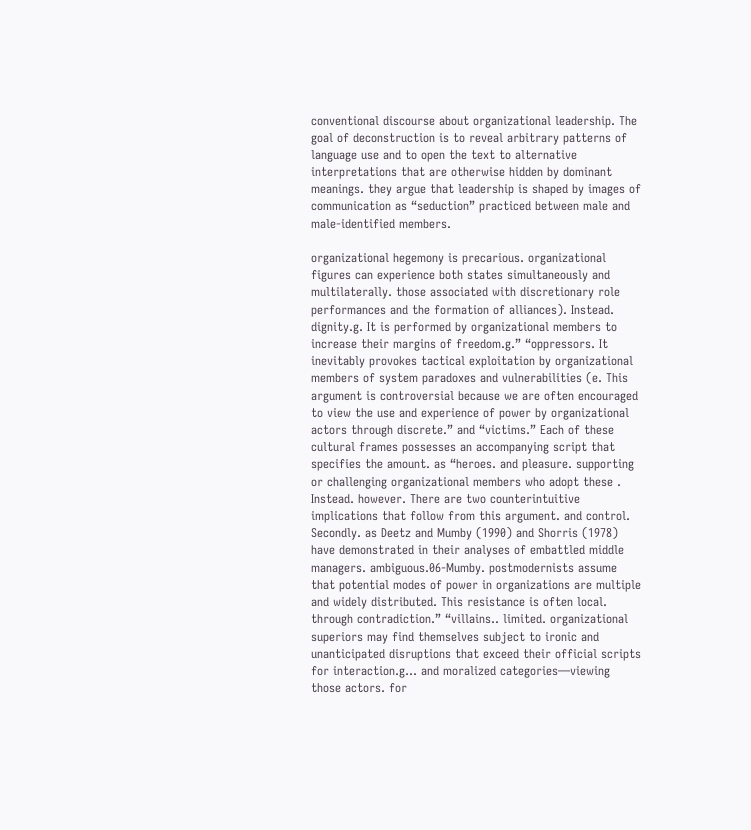conventional discourse about organizational leadership. The goal of deconstruction is to reveal arbitrary patterns of language use and to open the text to alternative interpretations that are otherwise hidden by dominant meanings. they argue that leadership is shaped by images of communication as “seduction” practiced between male and male-identified members.

organizational hegemony is precarious. organizational figures can experience both states simultaneously and multilaterally. those associated with discretionary role performances and the formation of alliances). Instead. dignity.g. It is performed by organizational members to increase their margins of freedom.g.” “oppressors. It inevitably provokes tactical exploitation by organizational members of system paradoxes and vulnerabilities (e. This argument is controversial because we are often encouraged to view the use and experience of power by organizational actors through discrete.” and “victims.” Each of these cultural frames possesses an accompanying script that specifies the amount. as “heroes. and pleasure. supporting or challenging organizational members who adopt these . Instead. however. There are two counterintuitive implications that follow from this argument. and control. Secondly. as Deetz and Mumby (1990) and Shorris (1978) have demonstrated in their analyses of embattled middle managers. ambiguous.06-Mumby. postmodernists assume that potential modes of power in organizations are multiple and widely distributed. This resistance is often local. through contradiction.” “villains.. limited. organizational superiors may find themselves subject to ironic and unanticipated disruptions that exceed their official scripts for interaction.g... and moralized categories—viewing those actors. for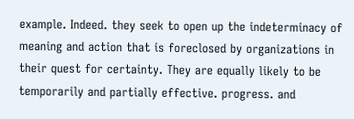example. Indeed. they seek to open up the indeterminacy of meaning and action that is foreclosed by organizations in their quest for certainty. They are equally likely to be temporarily and partially effective. progress. and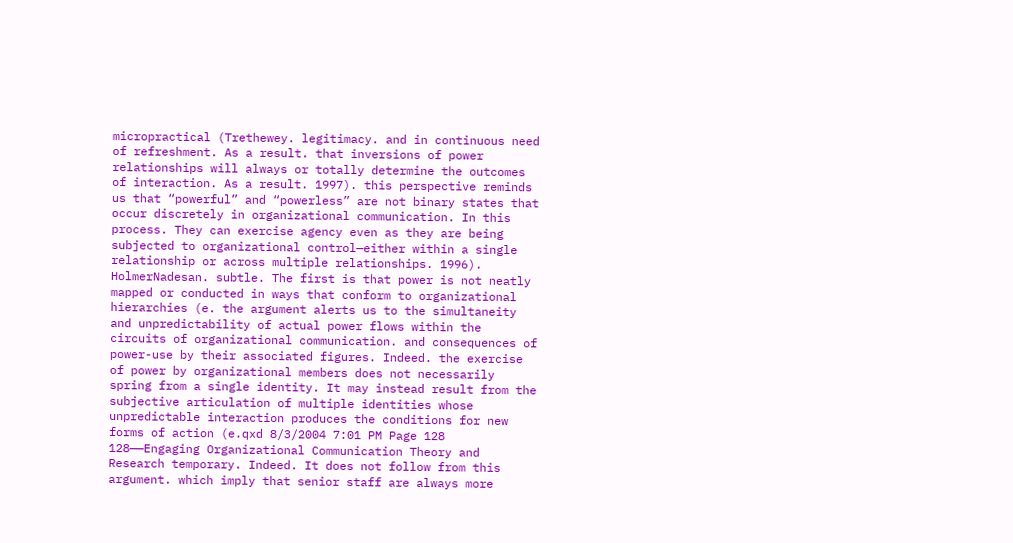micropractical (Trethewey. legitimacy. and in continuous need of refreshment. As a result. that inversions of power relationships will always or totally determine the outcomes of interaction. As a result. 1997). this perspective reminds us that “powerful” and “powerless” are not binary states that occur discretely in organizational communication. In this process. They can exercise agency even as they are being subjected to organizational control—either within a single relationship or across multiple relationships. 1996). HolmerNadesan. subtle. The first is that power is not neatly mapped or conducted in ways that conform to organizational hierarchies (e. the argument alerts us to the simultaneity and unpredictability of actual power flows within the circuits of organizational communication. and consequences of power-use by their associated figures. Indeed. the exercise of power by organizational members does not necessarily spring from a single identity. It may instead result from the subjective articulation of multiple identities whose unpredictable interaction produces the conditions for new forms of action (e.qxd 8/3/2004 7:01 PM Page 128 128——Engaging Organizational Communication Theory and Research temporary. Indeed. It does not follow from this argument. which imply that senior staff are always more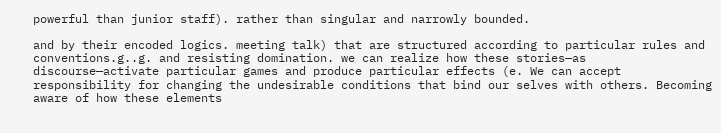powerful than junior staff). rather than singular and narrowly bounded.

and by their encoded logics. meeting talk) that are structured according to particular rules and conventions.g..g. and resisting domination. we can realize how these stories—as discourse—activate particular games and produce particular effects (e. We can accept responsibility for changing the undesirable conditions that bind our selves with others. Becoming aware of how these elements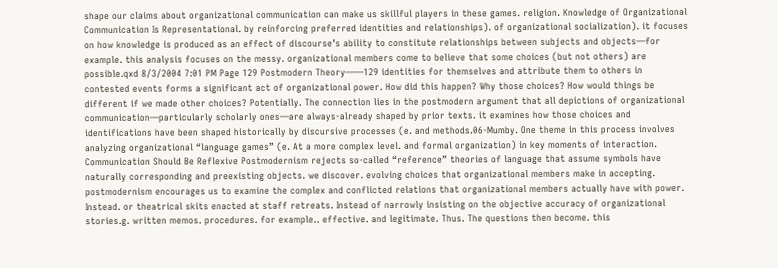shape our claims about organizational communication can make us skillful players in these games. religion. Knowledge of Organizational Communication Is Representational. by reinforcing preferred identities and relationships). of organizational socialization). it focuses on how knowledge is produced as an effect of discourse’s ability to constitute relationships between subjects and objects—for example. this analysis focuses on the messy. organizational members come to believe that some choices (but not others) are possible.qxd 8/3/2004 7:01 PM Page 129 Postmodern Theory——129 identities for themselves and attribute them to others in contested events forms a significant act of organizational power. How did this happen? Why those choices? How would things be different if we made other choices? Potentially. The connection lies in the postmodern argument that all depictions of organizational communication—particularly scholarly ones—are always-already shaped by prior texts. it examines how those choices and identifications have been shaped historically by discursive processes (e. and methods.06-Mumby. One theme in this process involves analyzing organizational “language games” (e. At a more complex level. and formal organization) in key moments of interaction. Communication Should Be Reflexive Postmodernism rejects so-called “reference” theories of language that assume symbols have naturally corresponding and preexisting objects. we discover. evolving choices that organizational members make in accepting. postmodernism encourages us to examine the complex and conflicted relations that organizational members actually have with power. Instead. or theatrical skits enacted at staff retreats. Instead of narrowly insisting on the objective accuracy of organizational stories.g. written memos. procedures. for example.. effective. and legitimate. Thus. The questions then become. this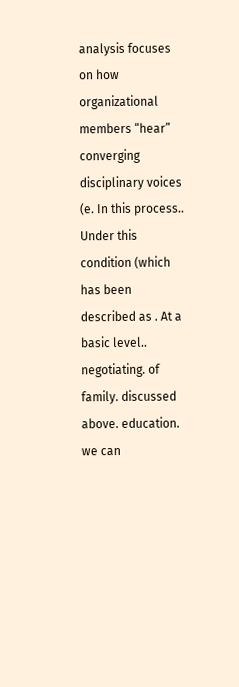analysis focuses on how organizational members “hear” converging disciplinary voices (e. In this process.. Under this condition (which has been described as . At a basic level.. negotiating. of family. discussed above. education. we can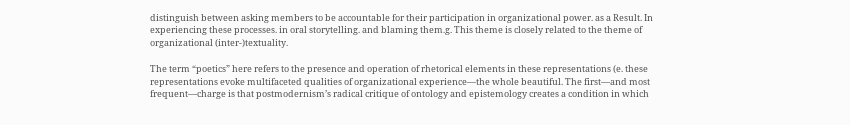distinguish between asking members to be accountable for their participation in organizational power. as a Result. In experiencing these processes. in oral storytelling. and blaming them.g. This theme is closely related to the theme of organizational (inter-)textuality.

The term “poetics” here refers to the presence and operation of rhetorical elements in these representations (e. these representations evoke multifaceted qualities of organizational experience—the whole beautiful. The first—and most frequent—charge is that postmodernism’s radical critique of ontology and epistemology creates a condition in which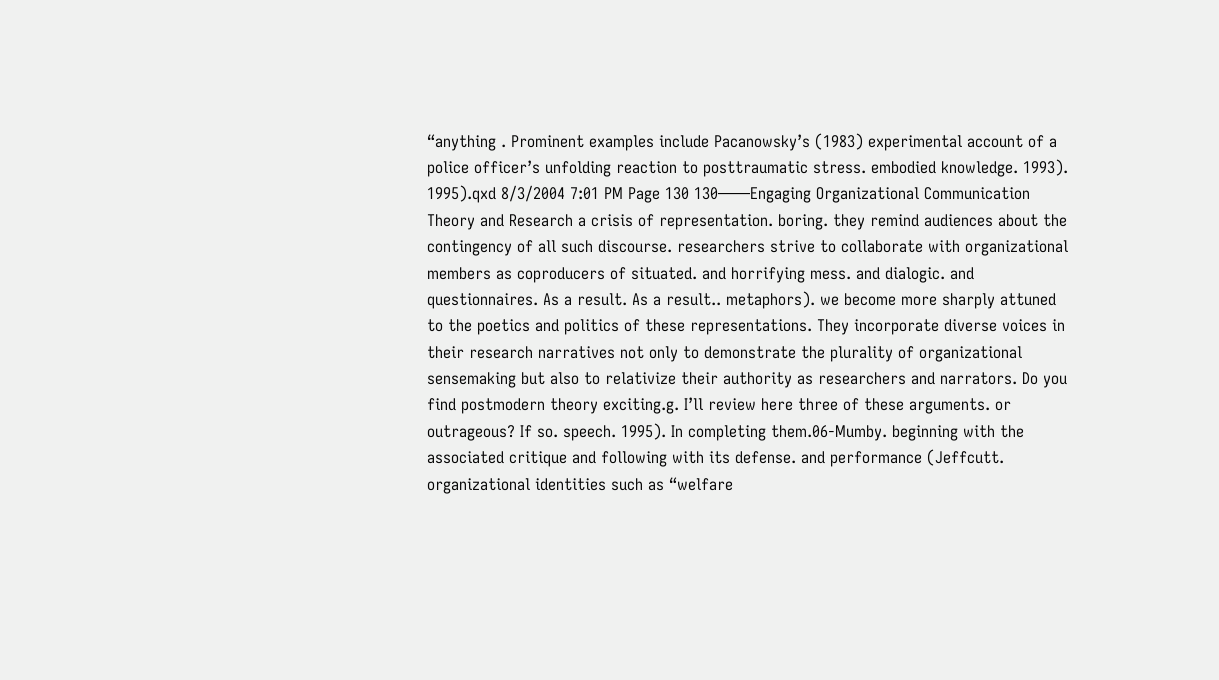“anything . Prominent examples include Pacanowsky’s (1983) experimental account of a police officer’s unfolding reaction to posttraumatic stress. embodied knowledge. 1993). 1995).qxd 8/3/2004 7:01 PM Page 130 130——Engaging Organizational Communication Theory and Research a crisis of representation. boring. they remind audiences about the contingency of all such discourse. researchers strive to collaborate with organizational members as coproducers of situated. and horrifying mess. and dialogic. and questionnaires. As a result. As a result.. metaphors). we become more sharply attuned to the poetics and politics of these representations. They incorporate diverse voices in their research narratives not only to demonstrate the plurality of organizational sensemaking but also to relativize their authority as researchers and narrators. Do you find postmodern theory exciting.g. I’ll review here three of these arguments. or outrageous? If so. speech. 1995). In completing them.06-Mumby. beginning with the associated critique and following with its defense. and performance (Jeffcutt. organizational identities such as “welfare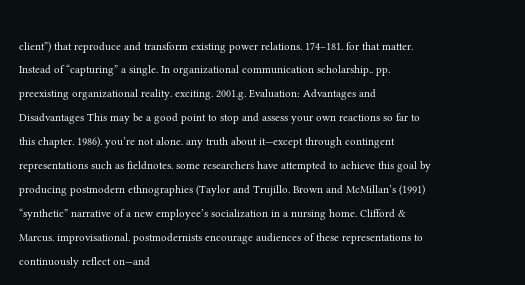client”) that reproduce and transform existing power relations. 174–181. for that matter. Instead of “capturing” a single. In organizational communication scholarship.. pp. preexisting organizational reality. exciting. 2001.g. Evaluation: Advantages and Disadvantages This may be a good point to stop and assess your own reactions so far to this chapter. 1986). you’re not alone. any truth about it—except through contingent representations such as fieldnotes. some researchers have attempted to achieve this goal by producing postmodern ethnographies (Taylor and Trujillo. Brown and McMillan’s (1991) “synthetic” narrative of a new employee’s socialization in a nursing home. Clifford & Marcus. improvisational. postmodernists encourage audiences of these representations to continuously reflect on—and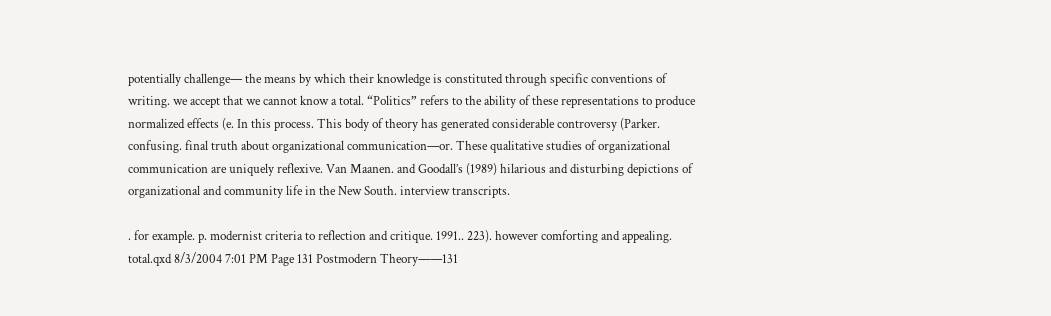potentially challenge— the means by which their knowledge is constituted through specific conventions of writing. we accept that we cannot know a total. “Politics” refers to the ability of these representations to produce normalized effects (e. In this process. This body of theory has generated considerable controversy (Parker. confusing. final truth about organizational communication—or. These qualitative studies of organizational communication are uniquely reflexive. Van Maanen. and Goodall’s (1989) hilarious and disturbing depictions of organizational and community life in the New South. interview transcripts.

. for example. p. modernist criteria to reflection and critique. 1991.. 223). however comforting and appealing. total.qxd 8/3/2004 7:01 PM Page 131 Postmodern Theory——131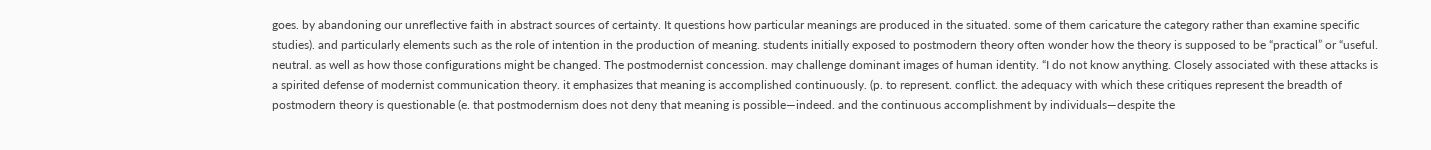goes. by abandoning our unreflective faith in abstract sources of certainty. It questions how particular meanings are produced in the situated. some of them caricature the category rather than examine specific studies). and particularly elements such as the role of intention in the production of meaning. students initially exposed to postmodern theory often wonder how the theory is supposed to be “practical” or “useful. neutral. as well as how those configurations might be changed. The postmodernist concession. may challenge dominant images of human identity. “I do not know anything. Closely associated with these attacks is a spirited defense of modernist communication theory. it emphasizes that meaning is accomplished continuously. (p. to represent. conflict. the adequacy with which these critiques represent the breadth of postmodern theory is questionable (e. that postmodernism does not deny that meaning is possible—indeed. and the continuous accomplishment by individuals—despite the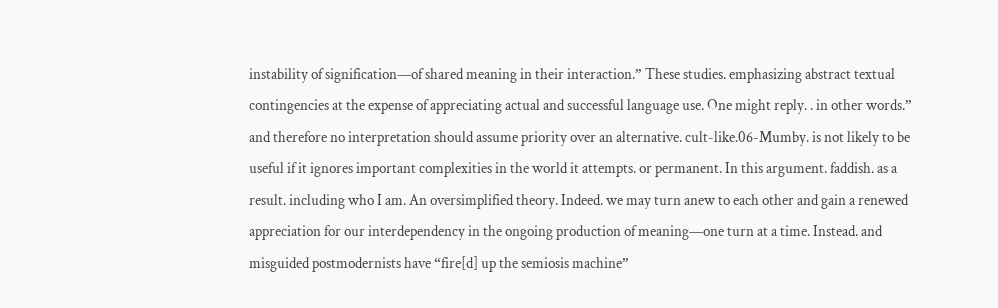instability of signification—of shared meaning in their interaction.” These studies. emphasizing abstract textual contingencies at the expense of appreciating actual and successful language use. One might reply. . in other words.” and therefore no interpretation should assume priority over an alternative. cult-like.06-Mumby. is not likely to be useful if it ignores important complexities in the world it attempts. or permanent. In this argument. faddish. as a result. including who I am. An oversimplified theory. Indeed. we may turn anew to each other and gain a renewed appreciation for our interdependency in the ongoing production of meaning—one turn at a time. Instead. and misguided postmodernists have “fire[d] up the semiosis machine”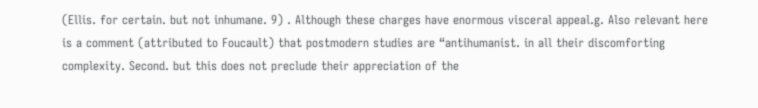(Ellis. for certain. but not inhumane. 9) . Although these charges have enormous visceral appeal.g. Also relevant here is a comment (attributed to Foucault) that postmodern studies are “antihumanist. in all their discomforting complexity. Second. but this does not preclude their appreciation of the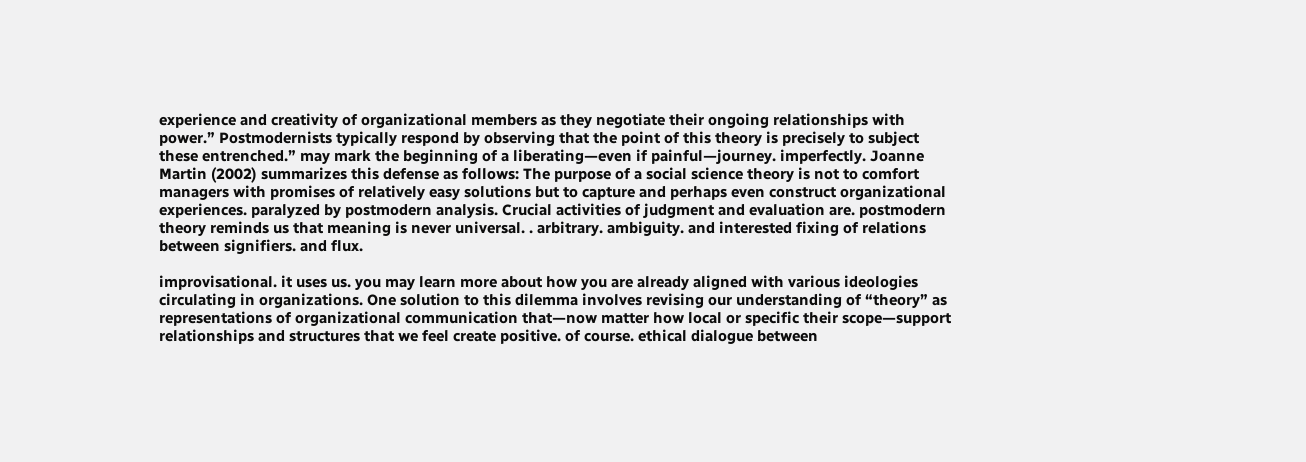experience and creativity of organizational members as they negotiate their ongoing relationships with power.” Postmodernists typically respond by observing that the point of this theory is precisely to subject these entrenched.” may mark the beginning of a liberating—even if painful—journey. imperfectly. Joanne Martin (2002) summarizes this defense as follows: The purpose of a social science theory is not to comfort managers with promises of relatively easy solutions but to capture and perhaps even construct organizational experiences. paralyzed by postmodern analysis. Crucial activities of judgment and evaluation are. postmodern theory reminds us that meaning is never universal. . arbitrary. ambiguity. and interested fixing of relations between signifiers. and flux.

improvisational. it uses us. you may learn more about how you are already aligned with various ideologies circulating in organizations. One solution to this dilemma involves revising our understanding of “theory” as representations of organizational communication that—now matter how local or specific their scope—support relationships and structures that we feel create positive. of course. ethical dialogue between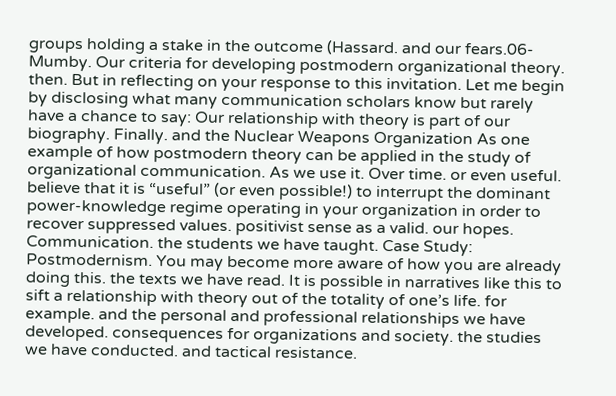groups holding a stake in the outcome (Hassard. and our fears.06-Mumby. Our criteria for developing postmodern organizational theory. then. But in reflecting on your response to this invitation. Let me begin by disclosing what many communication scholars know but rarely have a chance to say: Our relationship with theory is part of our biography. Finally. and the Nuclear Weapons Organization As one example of how postmodern theory can be applied in the study of organizational communication. As we use it. Over time. or even useful. believe that it is “useful” (or even possible!) to interrupt the dominant power-knowledge regime operating in your organization in order to recover suppressed values. positivist sense as a valid. our hopes. Communication. the students we have taught. Case Study: Postmodernism. You may become more aware of how you are already doing this. the texts we have read. It is possible in narratives like this to sift a relationship with theory out of the totality of one’s life. for example. and the personal and professional relationships we have developed. consequences for organizations and society. the studies we have conducted. and tactical resistance.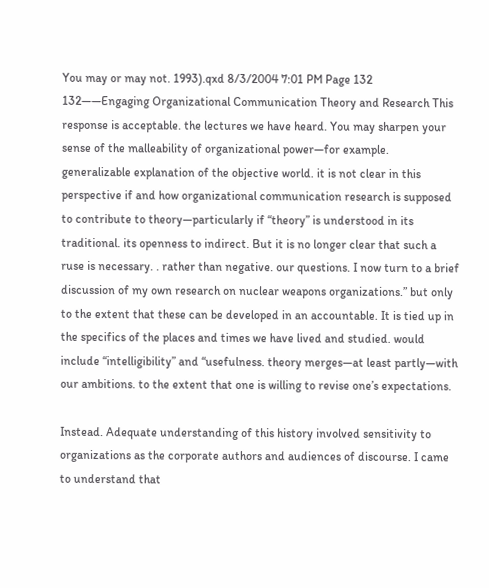You may or may not. 1993).qxd 8/3/2004 7:01 PM Page 132 132——Engaging Organizational Communication Theory and Research This response is acceptable. the lectures we have heard. You may sharpen your sense of the malleability of organizational power—for example. generalizable explanation of the objective world. it is not clear in this perspective if and how organizational communication research is supposed to contribute to theory—particularly if “theory” is understood in its traditional. its openness to indirect. But it is no longer clear that such a ruse is necessary. . rather than negative. our questions. I now turn to a brief discussion of my own research on nuclear weapons organizations.” but only to the extent that these can be developed in an accountable. It is tied up in the specifics of the places and times we have lived and studied. would include “intelligibility” and “usefulness. theory merges—at least partly—with our ambitions. to the extent that one is willing to revise one’s expectations.

Instead. Adequate understanding of this history involved sensitivity to organizations as the corporate authors and audiences of discourse. I came to understand that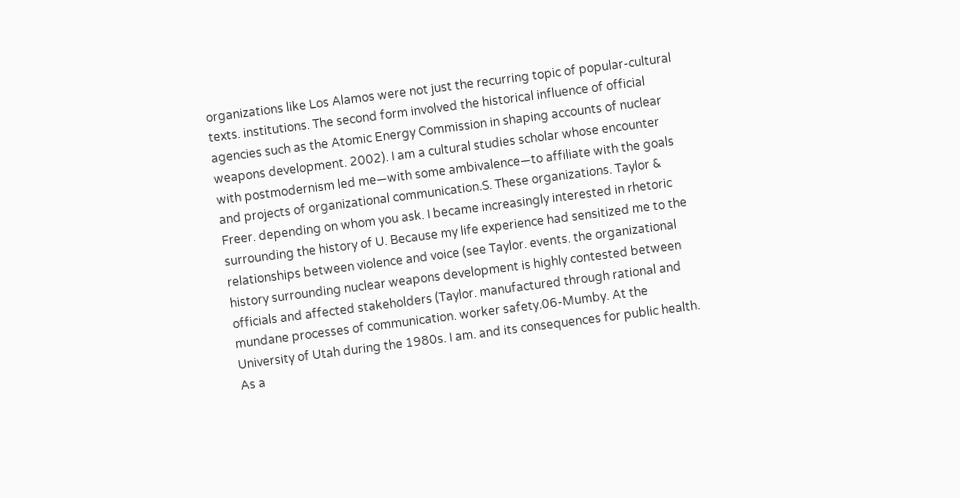organizations like Los Alamos were not just the recurring topic of popular-cultural texts. institutions. The second form involved the historical influence of official agencies such as the Atomic Energy Commission in shaping accounts of nuclear weapons development. 2002). I am a cultural studies scholar whose encounter with postmodernism led me—with some ambivalence—to affiliate with the goals and projects of organizational communication.S. These organizations. Taylor & Freer. depending on whom you ask. I became increasingly interested in rhetoric surrounding the history of U. Because my life experience had sensitized me to the relationships between violence and voice (see Taylor. events. the organizational history surrounding nuclear weapons development is highly contested between officials and affected stakeholders (Taylor. manufactured through rational and mundane processes of communication. worker safety.06-Mumby. At the University of Utah during the 1980s. I am. and its consequences for public health. As a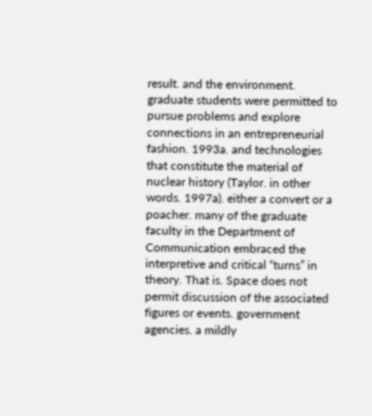result. and the environment. graduate students were permitted to pursue problems and explore connections in an entrepreneurial fashion. 1993a. and technologies that constitute the material of nuclear history (Taylor. in other words. 1997a). either a convert or a poacher. many of the graduate faculty in the Department of Communication embraced the interpretive and critical “turns” in theory. That is. Space does not permit discussion of the associated figures or events. government agencies. a mildly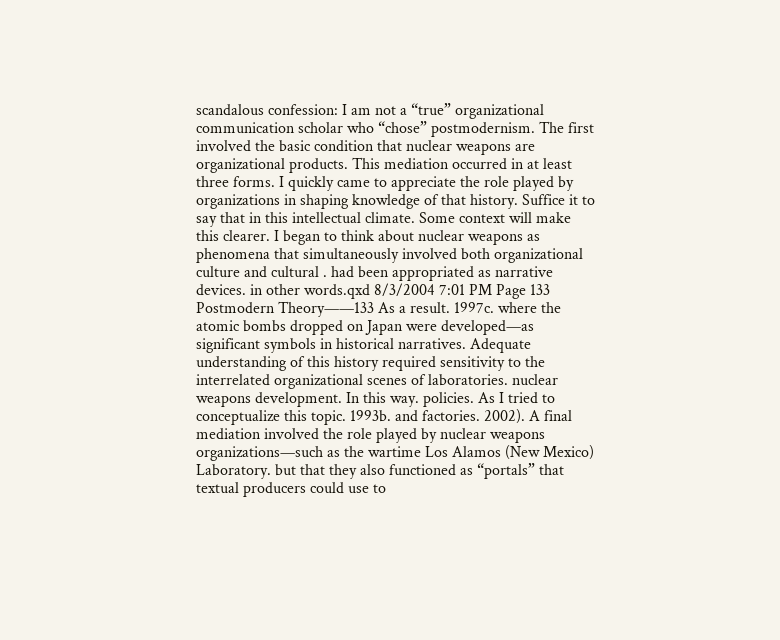scandalous confession: I am not a “true” organizational communication scholar who “chose” postmodernism. The first involved the basic condition that nuclear weapons are organizational products. This mediation occurred in at least three forms. I quickly came to appreciate the role played by organizations in shaping knowledge of that history. Suffice it to say that in this intellectual climate. Some context will make this clearer. I began to think about nuclear weapons as phenomena that simultaneously involved both organizational culture and cultural . had been appropriated as narrative devices. in other words.qxd 8/3/2004 7:01 PM Page 133 Postmodern Theory——133 As a result. 1997c. where the atomic bombs dropped on Japan were developed—as significant symbols in historical narratives. Adequate understanding of this history required sensitivity to the interrelated organizational scenes of laboratories. nuclear weapons development. In this way. policies. As I tried to conceptualize this topic. 1993b. and factories. 2002). A final mediation involved the role played by nuclear weapons organizations—such as the wartime Los Alamos (New Mexico) Laboratory. but that they also functioned as “portals” that textual producers could use to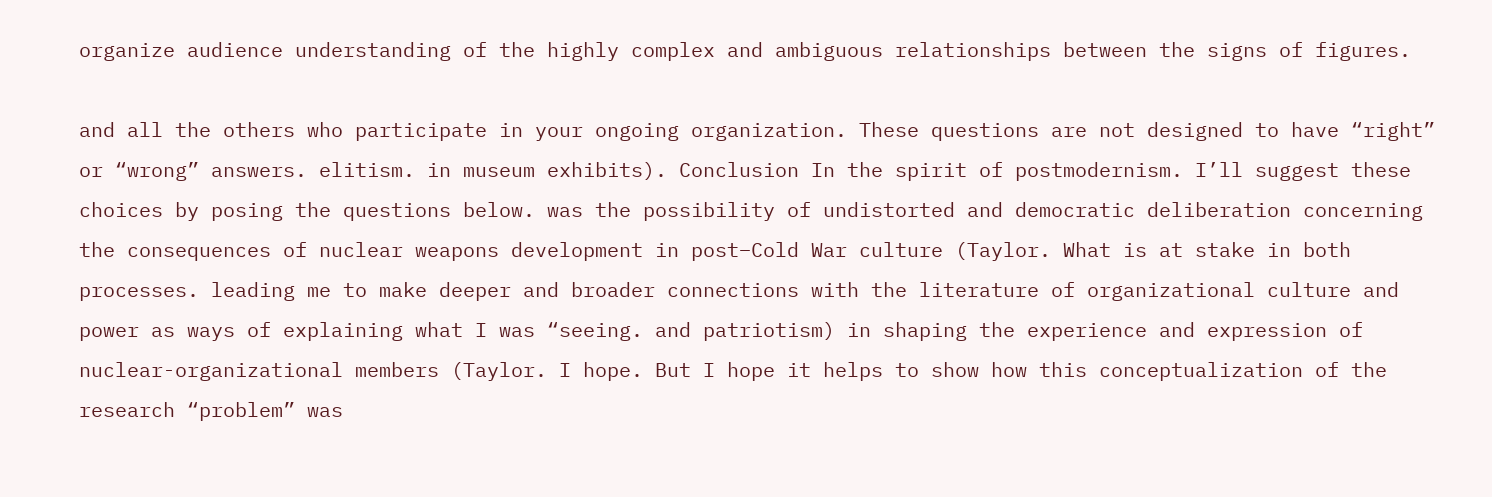organize audience understanding of the highly complex and ambiguous relationships between the signs of figures.

and all the others who participate in your ongoing organization. These questions are not designed to have “right” or “wrong” answers. elitism. in museum exhibits). Conclusion In the spirit of postmodernism. I’ll suggest these choices by posing the questions below. was the possibility of undistorted and democratic deliberation concerning the consequences of nuclear weapons development in post–Cold War culture (Taylor. What is at stake in both processes. leading me to make deeper and broader connections with the literature of organizational culture and power as ways of explaining what I was “seeing. and patriotism) in shaping the experience and expression of nuclear-organizational members (Taylor. I hope. But I hope it helps to show how this conceptualization of the research “problem” was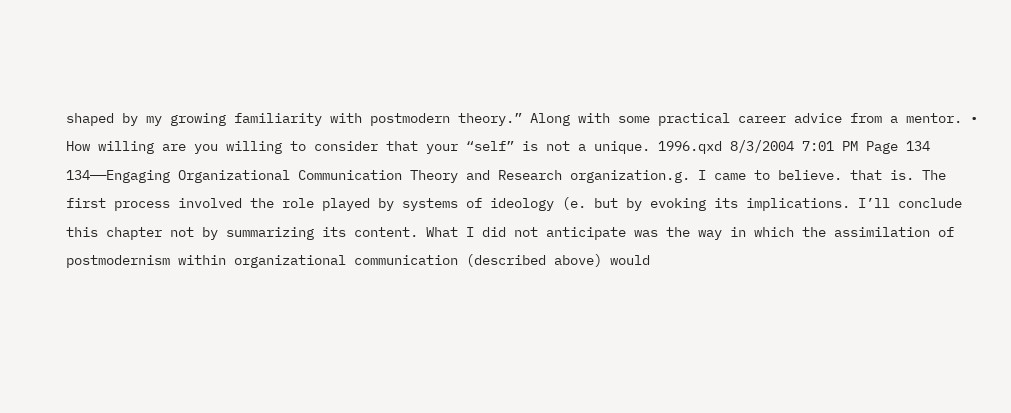shaped by my growing familiarity with postmodern theory.” Along with some practical career advice from a mentor. • How willing are you willing to consider that your “self” is not a unique. 1996.qxd 8/3/2004 7:01 PM Page 134 134——Engaging Organizational Communication Theory and Research organization.g. I came to believe. that is. The first process involved the role played by systems of ideology (e. but by evoking its implications. I’ll conclude this chapter not by summarizing its content. What I did not anticipate was the way in which the assimilation of postmodernism within organizational communication (described above) would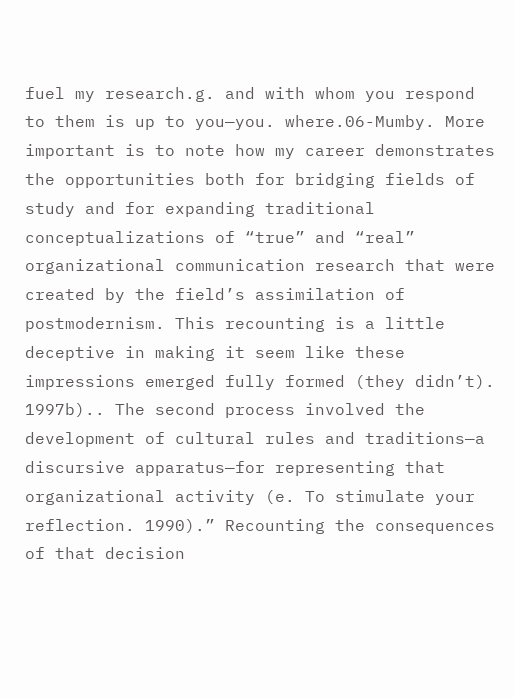fuel my research.g. and with whom you respond to them is up to you—you. where.06-Mumby. More important is to note how my career demonstrates the opportunities both for bridging fields of study and for expanding traditional conceptualizations of “true” and “real” organizational communication research that were created by the field’s assimilation of postmodernism. This recounting is a little deceptive in making it seem like these impressions emerged fully formed (they didn’t). 1997b).. The second process involved the development of cultural rules and traditions—a discursive apparatus—for representing that organizational activity (e. To stimulate your reflection. 1990).” Recounting the consequences of that decision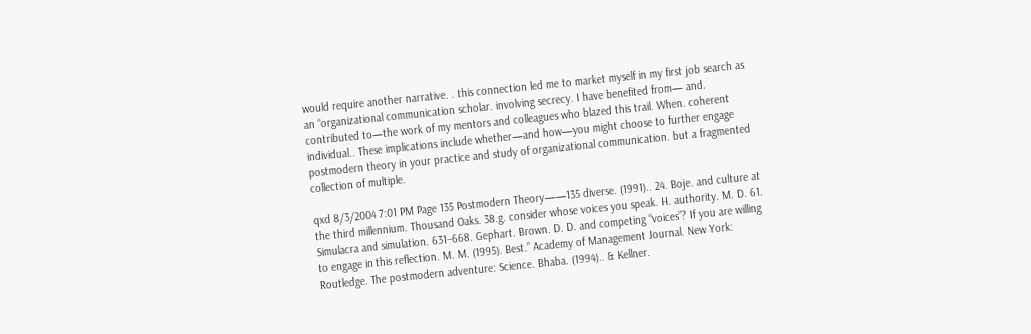would require another narrative. . this connection led me to market myself in my first job search as an “organizational communication scholar. involving secrecy. I have benefited from— and. contributed to—the work of my mentors and colleagues who blazed this trail. When. coherent individual.. These implications include whether—and how—you might choose to further engage postmodern theory in your practice and study of organizational communication. but a fragmented collection of multiple.

qxd 8/3/2004 7:01 PM Page 135 Postmodern Theory——135 diverse. (1991).. 24. Boje. and culture at the third millennium. Thousand Oaks. 38.g. consider whose voices you speak. H. authority. M. D. 61. Simulacra and simulation. 631–668. Gephart. Brown. D. D. and competing “voices”? If you are willing to engage in this reflection. M. M. (1995). Best.” Academy of Management Journal. New York: Routledge. The postmodern adventure: Science. Bhaba. (1994).. & Kellner.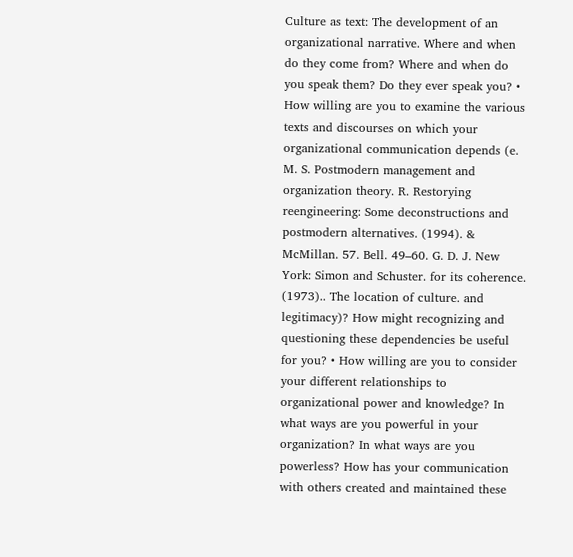Culture as text: The development of an organizational narrative. Where and when do they come from? Where and when do you speak them? Do they ever speak you? • How willing are you to examine the various texts and discourses on which your organizational communication depends (e. M. S. Postmodern management and organization theory. R. Restorying reengineering: Some deconstructions and postmodern alternatives. (1994). & McMillan. 57. Bell. 49–60. G. D. J. New York: Simon and Schuster. for its coherence. (1973).. The location of culture. and legitimacy)? How might recognizing and questioning these dependencies be useful for you? • How willing are you to consider your different relationships to organizational power and knowledge? In what ways are you powerful in your organization? In what ways are you powerless? How has your communication with others created and maintained these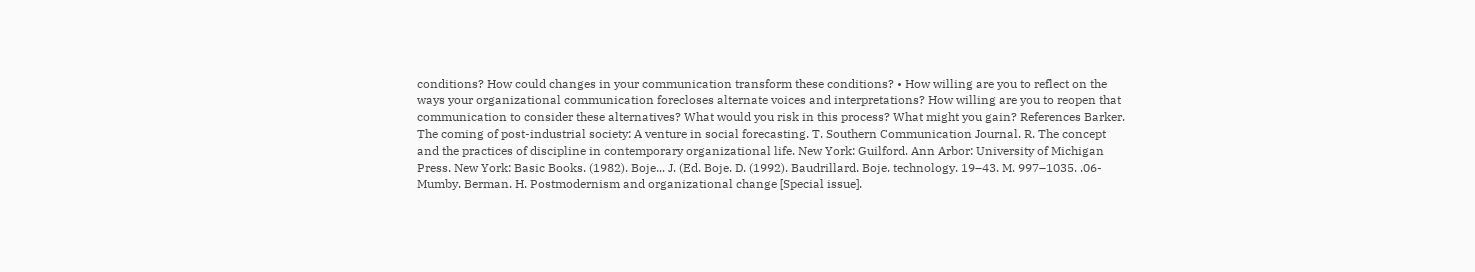conditions? How could changes in your communication transform these conditions? • How willing are you to reflect on the ways your organizational communication forecloses alternate voices and interpretations? How willing are you to reopen that communication to consider these alternatives? What would you risk in this process? What might you gain? References Barker. The coming of post-industrial society: A venture in social forecasting. T. Southern Communication Journal. R. The concept and the practices of discipline in contemporary organizational life. New York: Guilford. Ann Arbor: University of Michigan Press. New York: Basic Books. (1982). Boje... J. (Ed. Boje. D. (1992). Baudrillard. Boje. technology. 19–43. M. 997–1035. .06-Mumby. Berman. H. Postmodernism and organizational change [Special issue].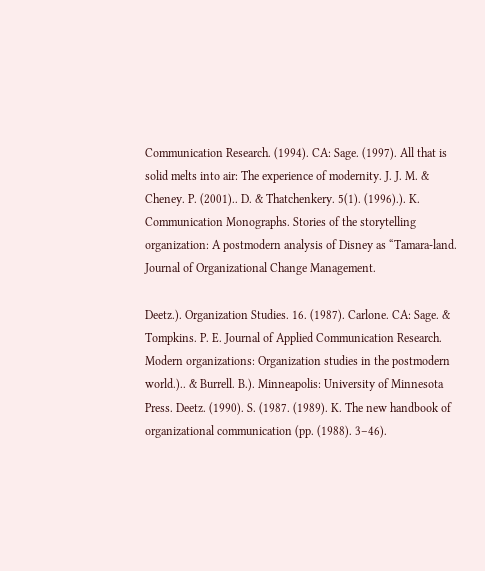Communication Research. (1994). CA: Sage. (1997). All that is solid melts into air: The experience of modernity. J. J. M. & Cheney. P. (2001).. D. & Thatchenkery. 5(1). (1996).). K. Communication Monographs. Stories of the storytelling organization: A postmodern analysis of Disney as “Tamara-land. Journal of Organizational Change Management.

Deetz.). Organization Studies. 16. (1987). Carlone. CA: Sage. & Tompkins. P. E. Journal of Applied Communication Research. Modern organizations: Organization studies in the postmodern world.).. & Burrell. B.). Minneapolis: University of Minnesota Press. Deetz. (1990). S. (1987. (1989). K. The new handbook of organizational communication (pp. (1988). 3–46).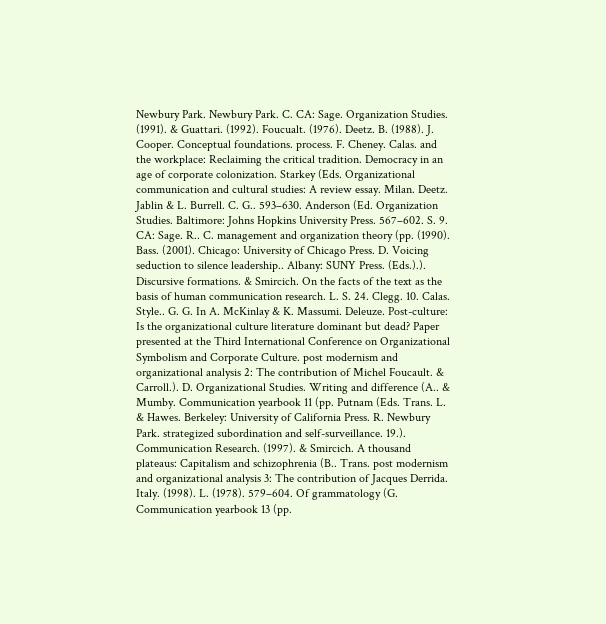Newbury Park. Newbury Park. C. CA: Sage. Organization Studies. (1991). & Guattari. (1992). Foucualt. (1976). Deetz. B. (1988). J. Cooper. Conceptual foundations. process. F. Cheney. Calas. and the workplace: Reclaiming the critical tradition. Democracy in an age of corporate colonization. Starkey (Eds. Organizational communication and cultural studies: A review essay. Milan. Deetz. Jablin & L. Burrell. C. G.. 593–630. Anderson (Ed. Organization Studies. Baltimore: Johns Hopkins University Press. 567–602. S. 9. CA: Sage. R.. C. management and organization theory (pp. (1990). Bass. (2001). Chicago: University of Chicago Press. D. Voicing seduction to silence leadership.. Albany: SUNY Press. (Eds.).). Discursive formations. & Smircich. On the facts of the text as the basis of human communication research. L. S. 24. Clegg. 10. Calas. Style.. G. G. In A. McKinlay & K. Massumi. Deleuze. Post-culture: Is the organizational culture literature dominant but dead? Paper presented at the Third International Conference on Organizational Symbolism and Corporate Culture. post modernism and organizational analysis 2: The contribution of Michel Foucault. & Carroll.). D. Organizational Studies. Writing and difference (A.. & Mumby. Communication yearbook 11 (pp. Putnam (Eds. Trans. L. & Hawes. Berkeley: University of California Press. R. Newbury Park. strategized subordination and self-surveillance. 19.). Communication Research. (1997). & Smircich. A thousand plateaus: Capitalism and schizophrenia (B.. Trans. post modernism and organizational analysis 3: The contribution of Jacques Derrida. Italy. (1998). L. (1978). 579–604. Of grammatology (G. Communication yearbook 13 (pp.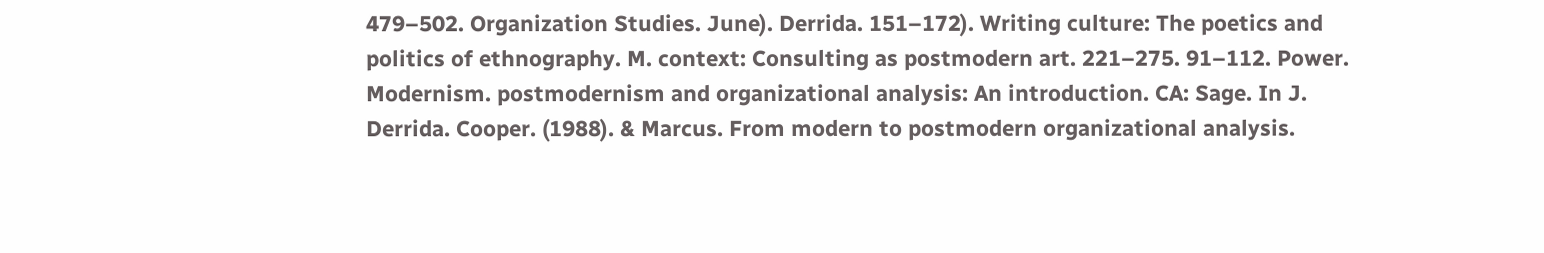479–502. Organization Studies. June). Derrida. 151–172). Writing culture: The poetics and politics of ethnography. M. context: Consulting as postmodern art. 221–275. 91–112. Power. Modernism. postmodernism and organizational analysis: An introduction. CA: Sage. In J. Derrida. Cooper. (1988). & Marcus. From modern to postmodern organizational analysis.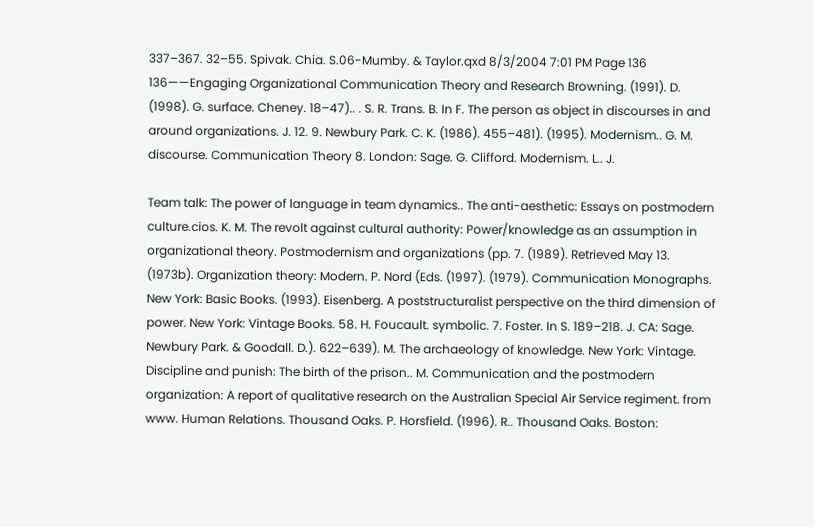337–367. 32–55. Spivak. Chia. S.06-Mumby. & Taylor.qxd 8/3/2004 7:01 PM Page 136 136——Engaging Organizational Communication Theory and Research Browning. (1991). D. (1998). G. surface. Cheney. 18–47).. . S. R. Trans. B. In F. The person as object in discourses in and around organizations. J. 12. 9. Newbury Park. C. K. (1986). 455–481). (1995). Modernism.. G. M. discourse. Communication Theory 8. London: Sage. G. Clifford. Modernism. L.. J.

Team talk: The power of language in team dynamics.. The anti-aesthetic: Essays on postmodern culture.cios. K. M. The revolt against cultural authority: Power/knowledge as an assumption in organizational theory. Postmodernism and organizations (pp. 7. (1989). Retrieved May 13. (1973b). Organization theory: Modern. P. Nord (Eds. (1997). (1979). Communication Monographs. New York: Basic Books. (1993). Eisenberg. A poststructuralist perspective on the third dimension of power. New York: Vintage Books. 58. H. Foucault. symbolic. 7. Foster. In S. 189–218. J. CA: Sage. Newbury Park. & Goodall. D.). 622–639). M. The archaeology of knowledge. New York: Vintage. Discipline and punish: The birth of the prison.. M. Communication and the postmodern organization: A report of qualitative research on the Australian Special Air Service regiment. from www. Human Relations. Thousand Oaks. P. Horsfield. (1996). R.. Thousand Oaks. Boston: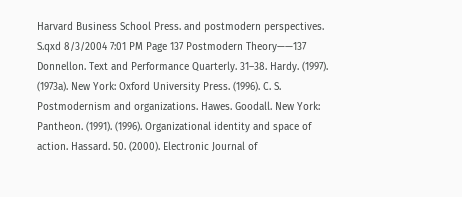Harvard Business School Press. and postmodern perspectives. S.qxd 8/3/2004 7:01 PM Page 137 Postmodern Theory——137 Donnellon. Text and Performance Quarterly. 31–38. Hardy. (1997). (1973a). New York: Oxford University Press. (1996). C. S. Postmodernism and organizations. Hawes. Goodall. New York: Pantheon. (1991). (1996). Organizational identity and space of action. Hassard. 50. (2000). Electronic Journal of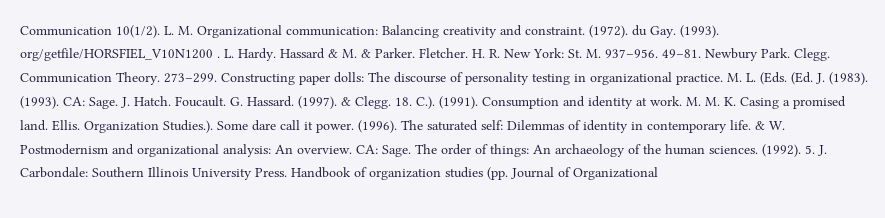Communication 10(1/2). L. M. Organizational communication: Balancing creativity and constraint. (1972). du Gay. (1993). org/getfile/HORSFIEL_V10N1200 . L. Hardy. Hassard & M. & Parker. Fletcher. H. R. New York: St. M. 937–956. 49–81. Newbury Park. Clegg. Communication Theory. 273–299. Constructing paper dolls: The discourse of personality testing in organizational practice. M. L. (Eds. (Ed. J. (1983). (1993). CA: Sage. J. Hatch. Foucault. G. Hassard. (1997). & Clegg. 18. C.). (1991). Consumption and identity at work. M. M. K. Casing a promised land. Ellis. Organization Studies.). Some dare call it power. (1996). The saturated self: Dilemmas of identity in contemporary life. & W. Postmodernism and organizational analysis: An overview. CA: Sage. The order of things: An archaeology of the human sciences. (1992). 5. J. Carbondale: Southern Illinois University Press. Handbook of organization studies (pp. Journal of Organizational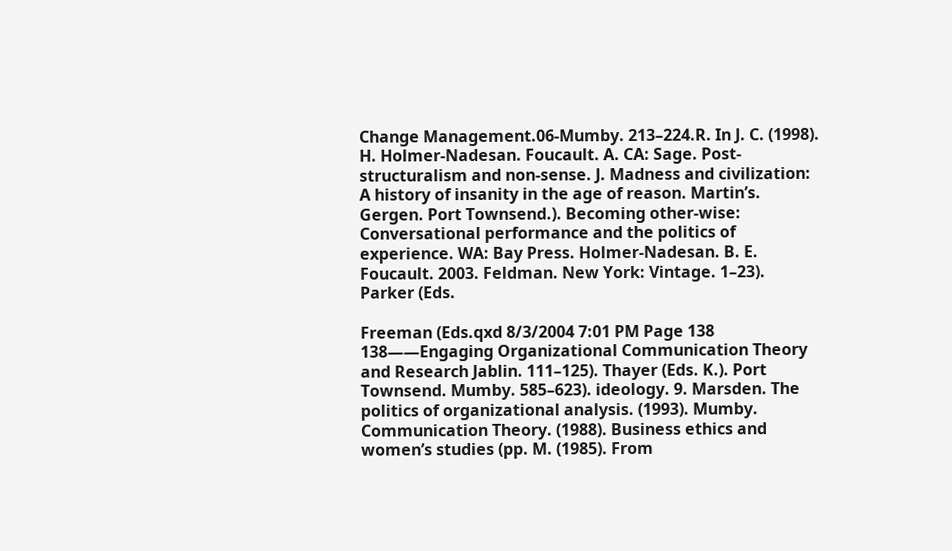Change Management.06-Mumby. 213–224.R. In J. C. (1998). H. Holmer-Nadesan. Foucault. A. CA: Sage. Post-structuralism and non-sense. J. Madness and civilization: A history of insanity in the age of reason. Martin’s. Gergen. Port Townsend.). Becoming other-wise: Conversational performance and the politics of experience. WA: Bay Press. Holmer-Nadesan. B. E. Foucault. 2003. Feldman. New York: Vintage. 1–23). Parker (Eds.

Freeman (Eds.qxd 8/3/2004 7:01 PM Page 138 138——Engaging Organizational Communication Theory and Research Jablin. 111–125). Thayer (Eds. K.). Port Townsend. Mumby. 585–623). ideology. 9. Marsden. The politics of organizational analysis. (1993). Mumby. Communication Theory. (1988). Business ethics and women’s studies (pp. M. (1985). From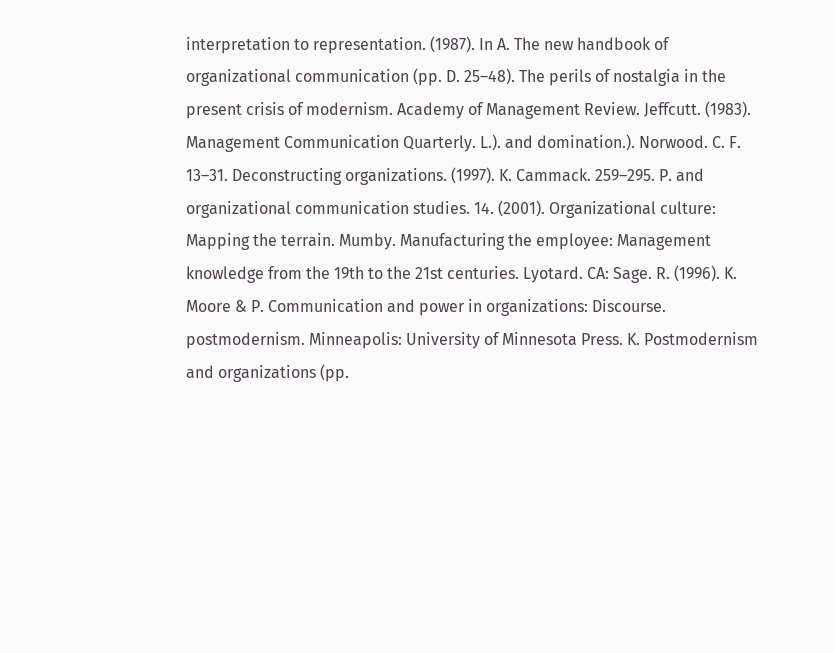interpretation to representation. (1987). In A. The new handbook of organizational communication (pp. D. 25–48). The perils of nostalgia in the present crisis of modernism. Academy of Management Review. Jeffcutt. (1983). Management Communication Quarterly. L.). and domination.). Norwood. C. F. 13–31. Deconstructing organizations. (1997). K. Cammack. 259–295. P. and organizational communication studies. 14. (2001). Organizational culture: Mapping the terrain. Mumby. Manufacturing the employee: Management knowledge from the 19th to the 21st centuries. Lyotard. CA: Sage. R. (1996). K. Moore & P. Communication and power in organizations: Discourse. postmodernism. Minneapolis: University of Minnesota Press. K. Postmodernism and organizations (pp.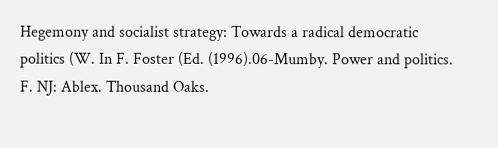Hegemony and socialist strategy: Towards a radical democratic politics (W. In F. Foster (Ed. (1996).06-Mumby. Power and politics. F. NJ: Ablex. Thousand Oaks.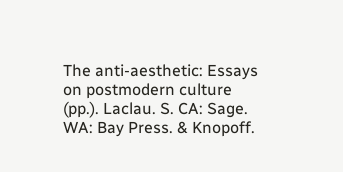The anti-aesthetic: Essays on postmodern culture (pp.). Laclau. S. CA: Sage. WA: Bay Press. & Knopoff.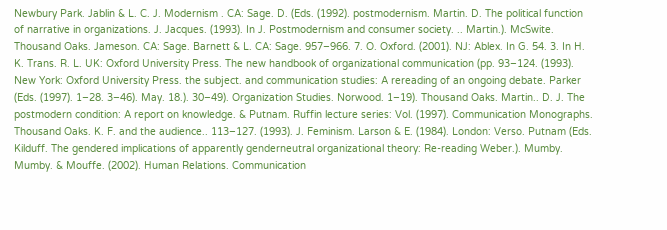Newbury Park. Jablin & L. C. J. Modernism . CA: Sage. D. (Eds. (1992). postmodernism. Martin. D. The political function of narrative in organizations. J. Jacques. (1993). In J. Postmodernism and consumer society. .. Martin.). McSwite. Thousand Oaks. Jameson. CA: Sage. Barnett & L. CA: Sage. 957–966. 7. O. Oxford. (2001). NJ: Ablex. In G. 54. 3. In H. K. Trans. R. L. UK: Oxford University Press. The new handbook of organizational communication (pp. 93–124. (1993). New York: Oxford University Press. the subject. and communication studies: A rereading of an ongoing debate. Parker (Eds. (1997). 1–28. 3–46). May. 18.). 30–49). Organization Studies. Norwood. 1–19). Thousand Oaks. Martin.. D. J. The postmodern condition: A report on knowledge. & Putnam. Ruffin lecture series: Vol. (1997). Communication Monographs. Thousand Oaks. K. F. and the audience.. 113–127. (1993). J. Feminism. Larson & E. (1984). London: Verso. Putnam (Eds. Kilduff. The gendered implications of apparently genderneutral organizational theory: Re-reading Weber.). Mumby. Mumby. & Mouffe. (2002). Human Relations. Communication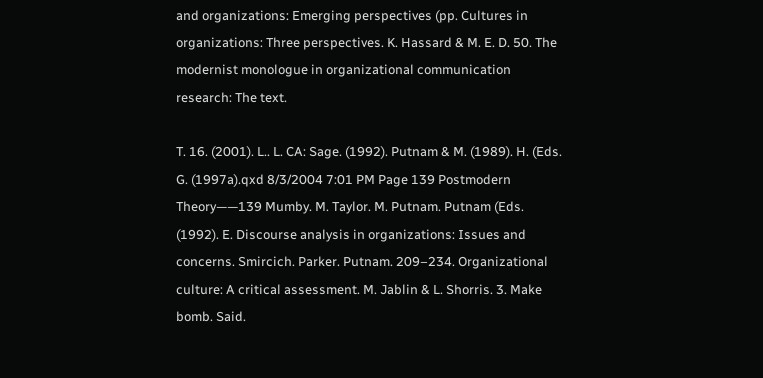and organizations: Emerging perspectives (pp. Cultures in organizations: Three perspectives. K. Hassard & M. E. D. 50. The modernist monologue in organizational communication research: The text.

T. 16. (2001). L.. L. CA: Sage. (1992). Putnam & M. (1989). H. (Eds. G. (1997a).qxd 8/3/2004 7:01 PM Page 139 Postmodern Theory——139 Mumby. M. Taylor. M. Putnam. Putnam (Eds. (1992). E. Discourse analysis in organizations: Issues and concerns. Smircich. Parker. Putnam. 209–234. Organizational culture: A critical assessment. M. Jablin & L. Shorris. 3. Make bomb. Said.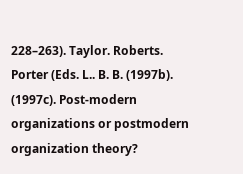228–263). Taylor. Roberts. Porter (Eds. L.. B. B. (1997b). (1997c). Post-modern organizations or postmodern organization theory?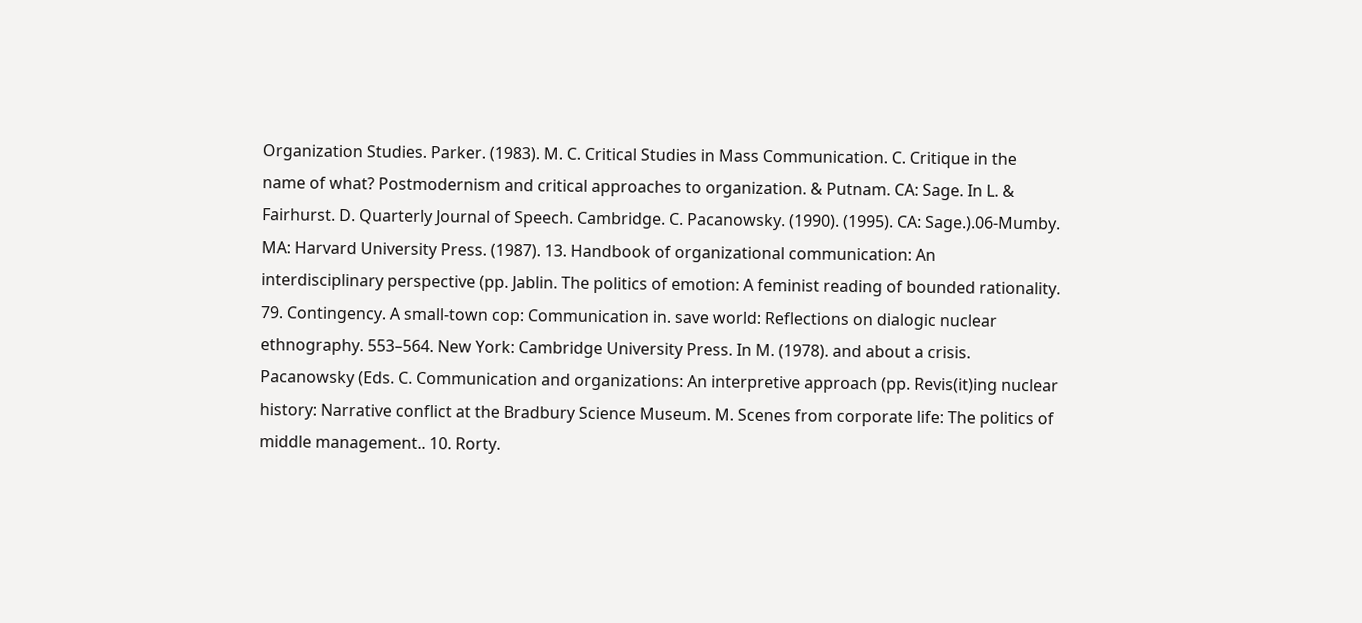Organization Studies. Parker. (1983). M. C. Critical Studies in Mass Communication. C. Critique in the name of what? Postmodernism and critical approaches to organization. & Putnam. CA: Sage. In L. & Fairhurst. D. Quarterly Journal of Speech. Cambridge. C. Pacanowsky. (1990). (1995). CA: Sage.).06-Mumby. MA: Harvard University Press. (1987). 13. Handbook of organizational communication: An interdisciplinary perspective (pp. Jablin. The politics of emotion: A feminist reading of bounded rationality. 79. Contingency. A small-town cop: Communication in. save world: Reflections on dialogic nuclear ethnography. 553–564. New York: Cambridge University Press. In M. (1978). and about a crisis. Pacanowsky (Eds. C. Communication and organizations: An interpretive approach (pp. Revis(it)ing nuclear history: Narrative conflict at the Bradbury Science Museum. M. Scenes from corporate life: The politics of middle management.. 10. Rorty.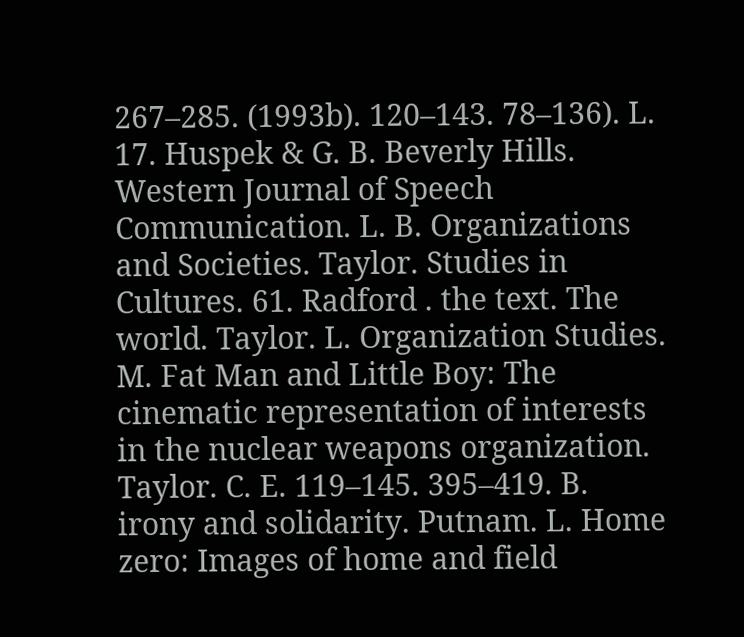267–285. (1993b). 120–143. 78–136). L. 17. Huspek & G. B. Beverly Hills. Western Journal of Speech Communication. L. B. Organizations and Societies. Taylor. Studies in Cultures. 61. Radford . the text. The world. Taylor. L. Organization Studies. M. Fat Man and Little Boy: The cinematic representation of interests in the nuclear weapons organization. Taylor. C. E. 119–145. 395–419. B. irony and solidarity. Putnam. L. Home zero: Images of home and field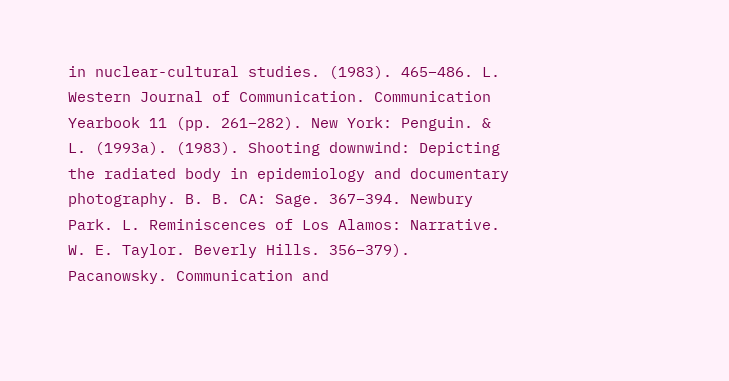in nuclear-cultural studies. (1983). 465–486. L. Western Journal of Communication. Communication Yearbook 11 (pp. 261–282). New York: Penguin. & L. (1993a). (1983). Shooting downwind: Depicting the radiated body in epidemiology and documentary photography. B. B. CA: Sage. 367–394. Newbury Park. L. Reminiscences of Los Alamos: Narrative. W. E. Taylor. Beverly Hills. 356–379). Pacanowsky. Communication and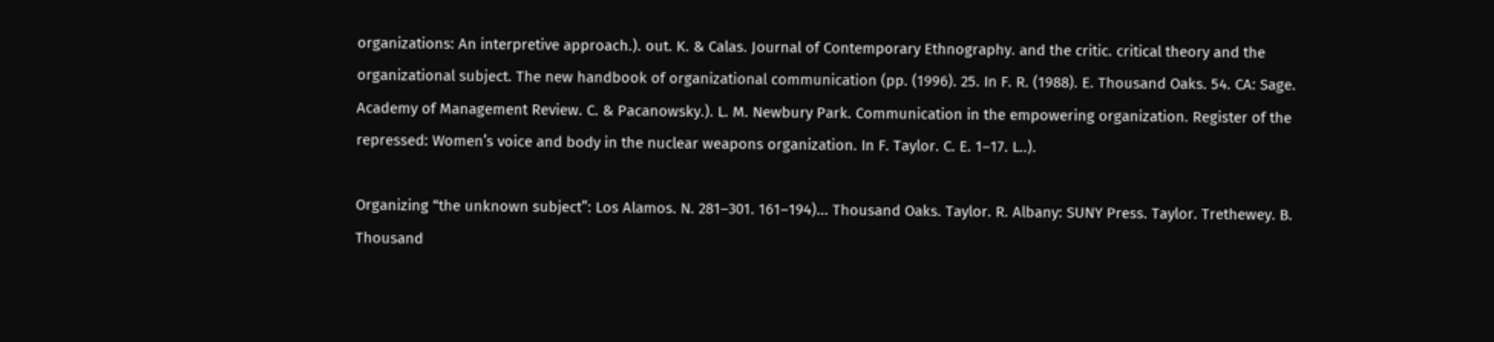organizations: An interpretive approach.). out. K. & Calas. Journal of Contemporary Ethnography. and the critic. critical theory and the organizational subject. The new handbook of organizational communication (pp. (1996). 25. In F. R. (1988). E. Thousand Oaks. 54. CA: Sage. Academy of Management Review. C. & Pacanowsky.). L. M. Newbury Park. Communication in the empowering organization. Register of the repressed: Women’s voice and body in the nuclear weapons organization. In F. Taylor. C. E. 1–17. L..).

Organizing “the unknown subject”: Los Alamos. N. 281–301. 161–194)... Thousand Oaks. Taylor. R. Albany: SUNY Press. Taylor. Trethewey. B. Thousand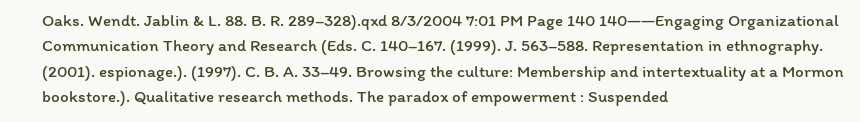Oaks. Wendt. Jablin & L. 88. B. R. 289–328).qxd 8/3/2004 7:01 PM Page 140 140——Engaging Organizational Communication Theory and Research (Eds. C. 140–167. (1999). J. 563–588. Representation in ethnography. (2001). espionage.). (1997). C. B. A. 33–49. Browsing the culture: Membership and intertextuality at a Mormon bookstore.). Qualitative research methods. The paradox of empowerment : Suspended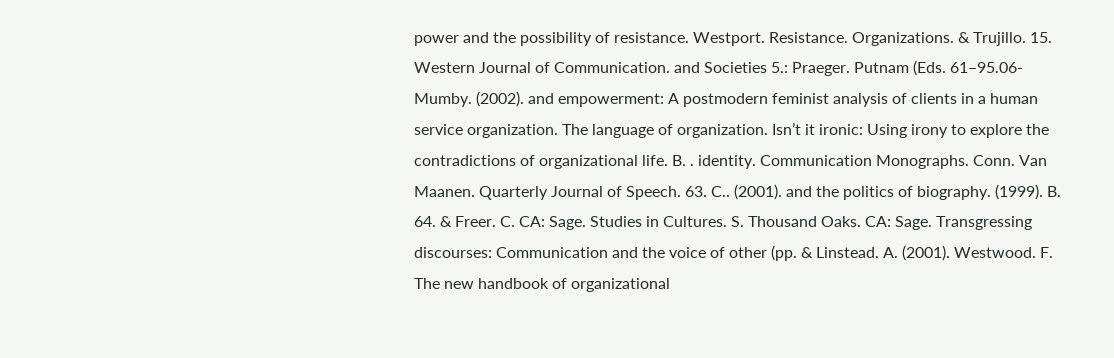power and the possibility of resistance. Westport. Resistance. Organizations. & Trujillo. 15. Western Journal of Communication. and Societies 5.: Praeger. Putnam (Eds. 61–95.06-Mumby. (2002). and empowerment: A postmodern feminist analysis of clients in a human service organization. The language of organization. Isn’t it ironic: Using irony to explore the contradictions of organizational life. B. . identity. Communication Monographs. Conn. Van Maanen. Quarterly Journal of Speech. 63. C.. (2001). and the politics of biography. (1999). B. 64. & Freer. C. CA: Sage. Studies in Cultures. S. Thousand Oaks. CA: Sage. Transgressing discourses: Communication and the voice of other (pp. & Linstead. A. (2001). Westwood. F. The new handbook of organizational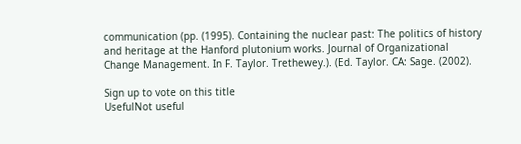communication (pp. (1995). Containing the nuclear past: The politics of history and heritage at the Hanford plutonium works. Journal of Organizational Change Management. In F. Taylor. Trethewey.). (Ed. Taylor. CA: Sage. (2002).

Sign up to vote on this title
UsefulNot useful